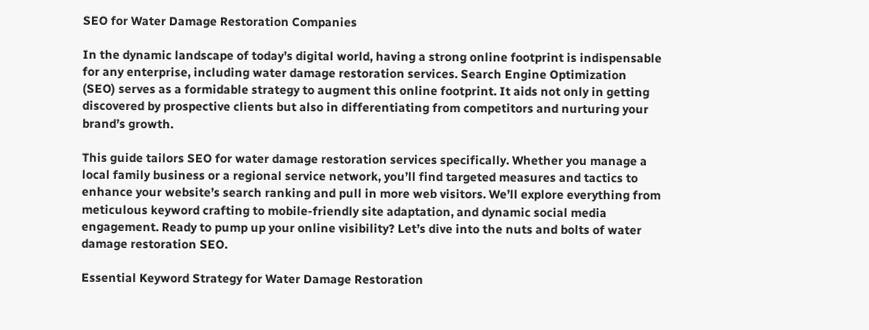SEO for Water Damage Restoration Companies

In the dynamic landscape of today’s digital world, having a strong online footprint is indispensable for any enterprise, including water damage restoration services. Search Engine Optimization (SEO) serves as a formidable strategy to augment this online footprint. It aids not only in getting discovered by prospective clients but also in differentiating from competitors and nurturing your brand’s growth.

This guide tailors SEO for water damage restoration services specifically. Whether you manage a local family business or a regional service network, you’ll find targeted measures and tactics to enhance your website’s search ranking and pull in more web visitors. We’ll explore everything from meticulous keyword crafting to mobile-friendly site adaptation, and dynamic social media engagement. Ready to pump up your online visibility? Let’s dive into the nuts and bolts of water damage restoration SEO.

Essential Keyword Strategy for Water Damage Restoration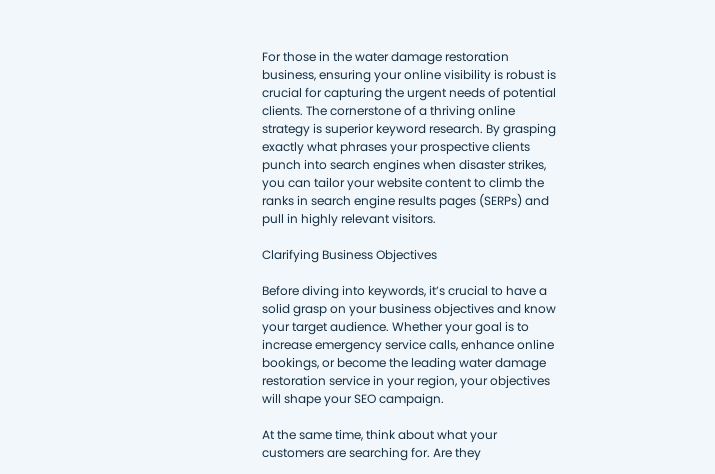For those in the water damage restoration business, ensuring your online visibility is robust is crucial for capturing the urgent needs of potential clients. The cornerstone of a thriving online strategy is superior keyword research. By grasping exactly what phrases your prospective clients punch into search engines when disaster strikes, you can tailor your website content to climb the ranks in search engine results pages (SERPs) and pull in highly relevant visitors.

Clarifying Business Objectives

Before diving into keywords, it’s crucial to have a solid grasp on your business objectives and know your target audience. Whether your goal is to increase emergency service calls, enhance online bookings, or become the leading water damage restoration service in your region, your objectives will shape your SEO campaign.

At the same time, think about what your customers are searching for. Are they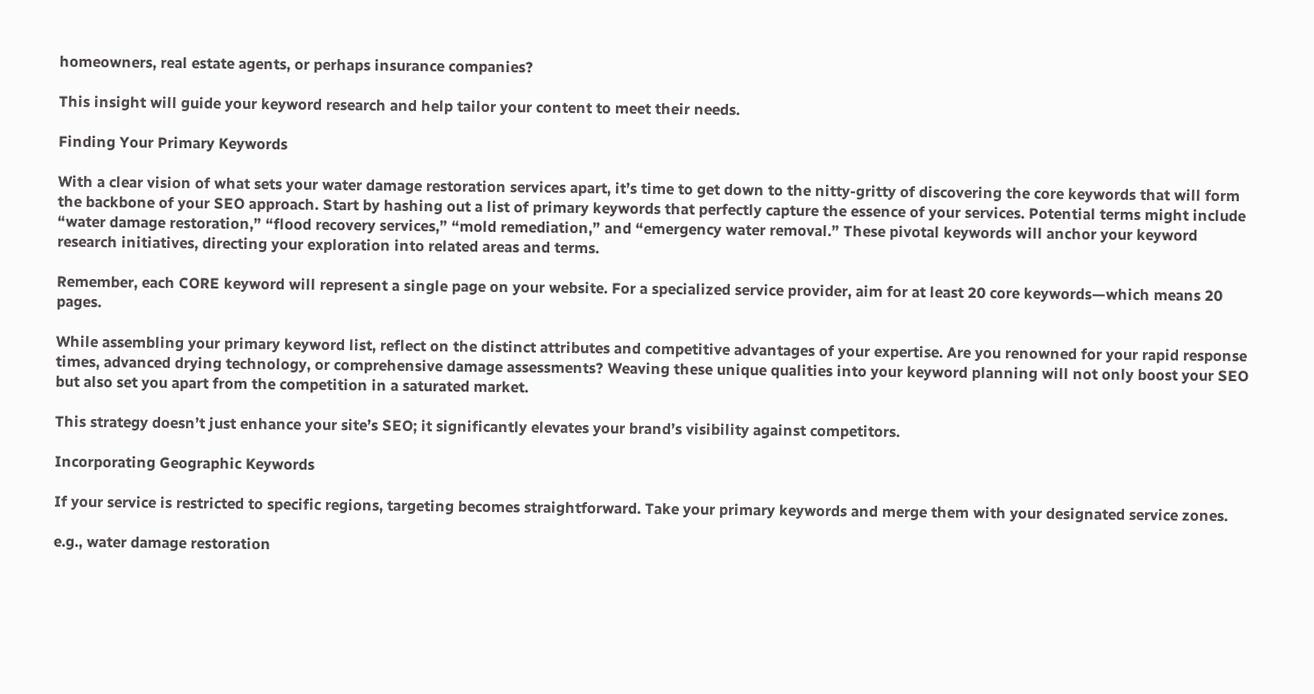homeowners, real estate agents, or perhaps insurance companies?

This insight will guide your keyword research and help tailor your content to meet their needs.

Finding Your Primary Keywords

With a clear vision of what sets your water damage restoration services apart, it’s time to get down to the nitty-gritty of discovering the core keywords that will form the backbone of your SEO approach. Start by hashing out a list of primary keywords that perfectly capture the essence of your services. Potential terms might include “water damage restoration,” “flood recovery services,” “mold remediation,” and “emergency water removal.” These pivotal keywords will anchor your keyword research initiatives, directing your exploration into related areas and terms.

Remember, each CORE keyword will represent a single page on your website. For a specialized service provider, aim for at least 20 core keywords—which means 20 pages.

While assembling your primary keyword list, reflect on the distinct attributes and competitive advantages of your expertise. Are you renowned for your rapid response times, advanced drying technology, or comprehensive damage assessments? Weaving these unique qualities into your keyword planning will not only boost your SEO but also set you apart from the competition in a saturated market.

This strategy doesn’t just enhance your site’s SEO; it significantly elevates your brand’s visibility against competitors.

Incorporating Geographic Keywords

If your service is restricted to specific regions, targeting becomes straightforward. Take your primary keywords and merge them with your designated service zones.

e.g., water damage restoration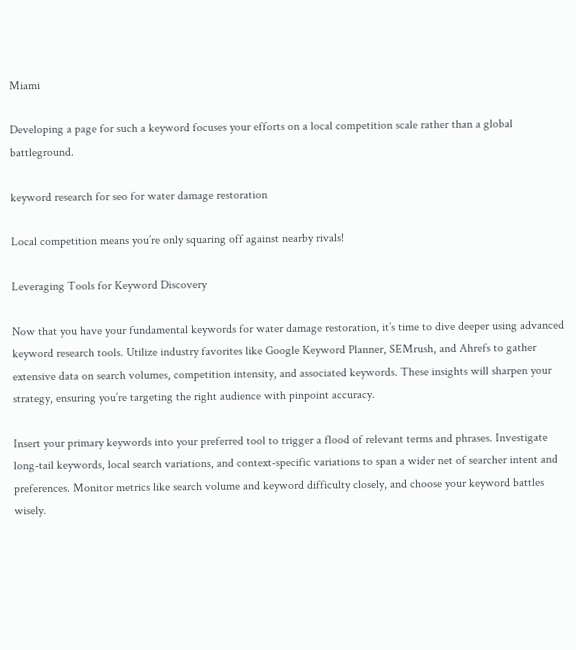Miami

Developing a page for such a keyword focuses your efforts on a local competition scale rather than a global battleground.

keyword research for seo for water damage restoration

Local competition means you’re only squaring off against nearby rivals!

Leveraging Tools for Keyword Discovery

Now that you have your fundamental keywords for water damage restoration, it’s time to dive deeper using advanced keyword research tools. Utilize industry favorites like Google Keyword Planner, SEMrush, and Ahrefs to gather extensive data on search volumes, competition intensity, and associated keywords. These insights will sharpen your strategy, ensuring you’re targeting the right audience with pinpoint accuracy.

Insert your primary keywords into your preferred tool to trigger a flood of relevant terms and phrases. Investigate long-tail keywords, local search variations, and context-specific variations to span a wider net of searcher intent and preferences. Monitor metrics like search volume and keyword difficulty closely, and choose your keyword battles wisely.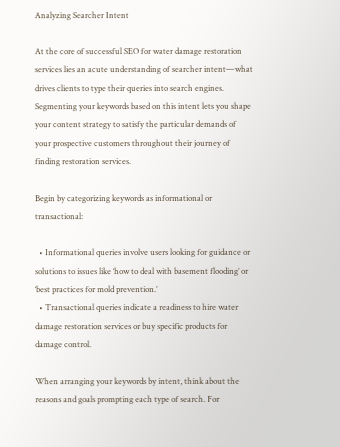Analyzing Searcher Intent

At the core of successful SEO for water damage restoration services lies an acute understanding of searcher intent—what drives clients to type their queries into search engines. Segmenting your keywords based on this intent lets you shape your content strategy to satisfy the particular demands of your prospective customers throughout their journey of finding restoration services.

Begin by categorizing keywords as informational or transactional:

  • Informational queries involve users looking for guidance or solutions to issues like ‘how to deal with basement flooding’ or ‘best practices for mold prevention.’
  • Transactional queries indicate a readiness to hire water damage restoration services or buy specific products for damage control.

When arranging your keywords by intent, think about the reasons and goals prompting each type of search. For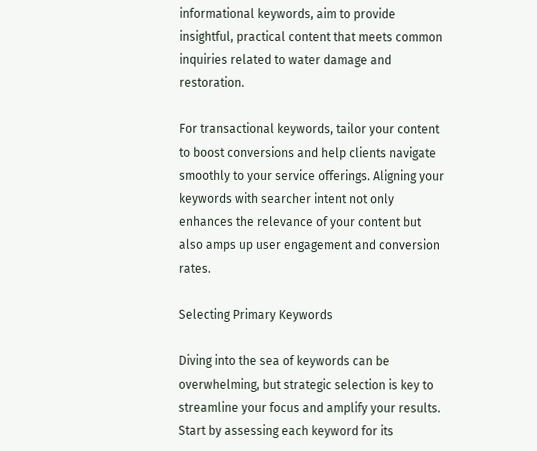informational keywords, aim to provide insightful, practical content that meets common inquiries related to water damage and restoration.

For transactional keywords, tailor your content to boost conversions and help clients navigate smoothly to your service offerings. Aligning your keywords with searcher intent not only enhances the relevance of your content but also amps up user engagement and conversion rates.

Selecting Primary Keywords

Diving into the sea of keywords can be overwhelming, but strategic selection is key to streamline your focus and amplify your results. Start by assessing each keyword for its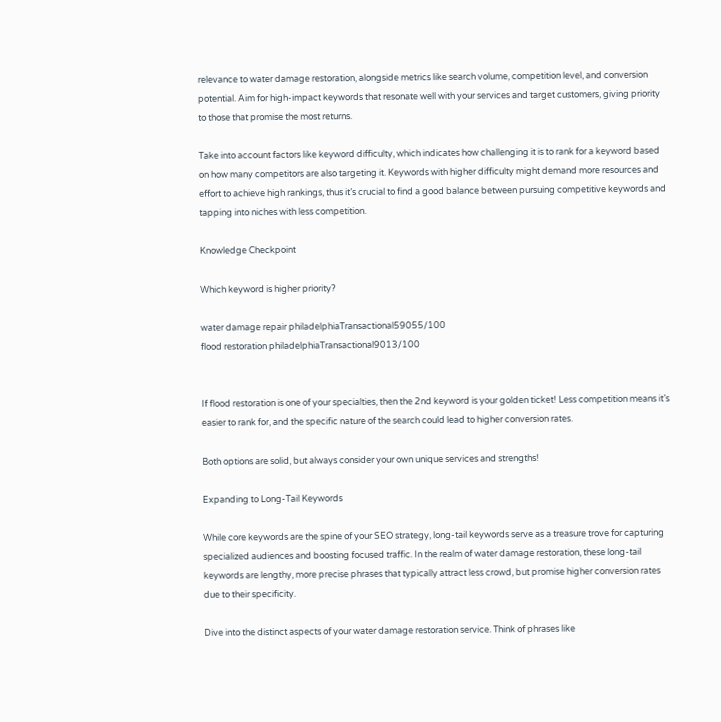relevance to water damage restoration, alongside metrics like search volume, competition level, and conversion potential. Aim for high-impact keywords that resonate well with your services and target customers, giving priority to those that promise the most returns.

Take into account factors like keyword difficulty, which indicates how challenging it is to rank for a keyword based on how many competitors are also targeting it. Keywords with higher difficulty might demand more resources and effort to achieve high rankings, thus it’s crucial to find a good balance between pursuing competitive keywords and tapping into niches with less competition.

Knowledge Checkpoint

Which keyword is higher priority?

water damage repair philadelphiaTransactional59055/100
flood restoration philadelphiaTransactional9013/100


If flood restoration is one of your specialties, then the 2nd keyword is your golden ticket! Less competition means it’s easier to rank for, and the specific nature of the search could lead to higher conversion rates.

Both options are solid, but always consider your own unique services and strengths!

Expanding to Long-Tail Keywords

While core keywords are the spine of your SEO strategy, long-tail keywords serve as a treasure trove for capturing specialized audiences and boosting focused traffic. In the realm of water damage restoration, these long-tail keywords are lengthy, more precise phrases that typically attract less crowd, but promise higher conversion rates due to their specificity.

Dive into the distinct aspects of your water damage restoration service. Think of phrases like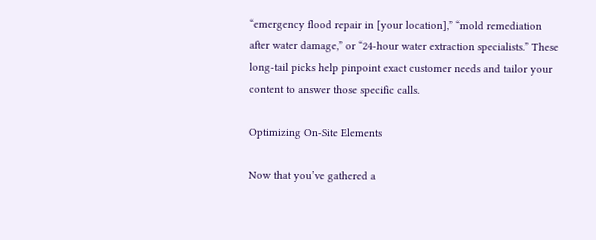“emergency flood repair in [your location],” “mold remediation after water damage,” or “24-hour water extraction specialists.” These long-tail picks help pinpoint exact customer needs and tailor your content to answer those specific calls.

Optimizing On-Site Elements

Now that you’ve gathered a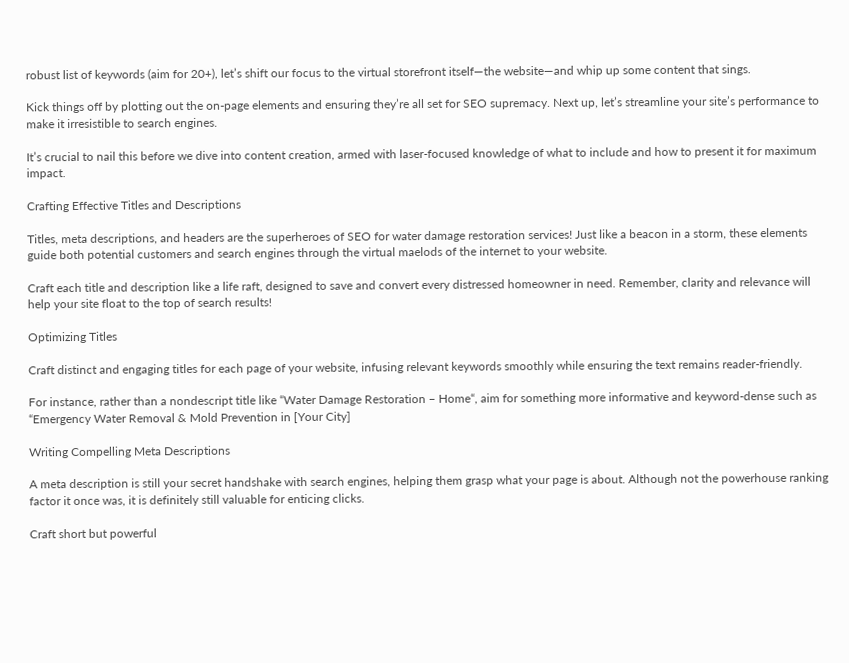robust list of keywords (aim for 20+), let’s shift our focus to the virtual storefront itself—the website—and whip up some content that sings.

Kick things off by plotting out the on-page elements and ensuring they’re all set for SEO supremacy. Next up, let’s streamline your site’s performance to make it irresistible to search engines.

It’s crucial to nail this before we dive into content creation, armed with laser-focused knowledge of what to include and how to present it for maximum impact.

Crafting Effective Titles and Descriptions

Titles, meta descriptions, and headers are the superheroes of SEO for water damage restoration services! Just like a beacon in a storm, these elements guide both potential customers and search engines through the virtual maelods of the internet to your website.

Craft each title and description like a life raft, designed to save and convert every distressed homeowner in need. Remember, clarity and relevance will help your site float to the top of search results!

Optimizing Titles

Craft distinct and engaging titles for each page of your website, infusing relevant keywords smoothly while ensuring the text remains reader-friendly.

For instance, rather than a nondescript title like “Water Damage Restoration – Home“, aim for something more informative and keyword-dense such as “Emergency Water Removal & Mold Prevention in [Your City]

Writing Compelling Meta Descriptions

A meta description is still your secret handshake with search engines, helping them grasp what your page is about. Although not the powerhouse ranking factor it once was, it is definitely still valuable for enticing clicks.

Craft short but powerful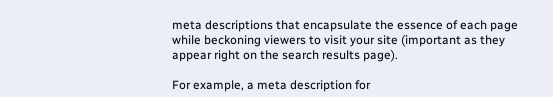meta descriptions that encapsulate the essence of each page while beckoning viewers to visit your site (important as they appear right on the search results page).

For example, a meta description for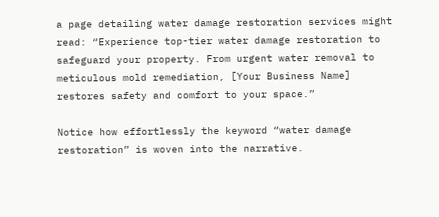a page detailing water damage restoration services might read: “Experience top-tier water damage restoration to safeguard your property. From urgent water removal to meticulous mold remediation, [Your Business Name] restores safety and comfort to your space.”

Notice how effortlessly the keyword “water damage restoration” is woven into the narrative.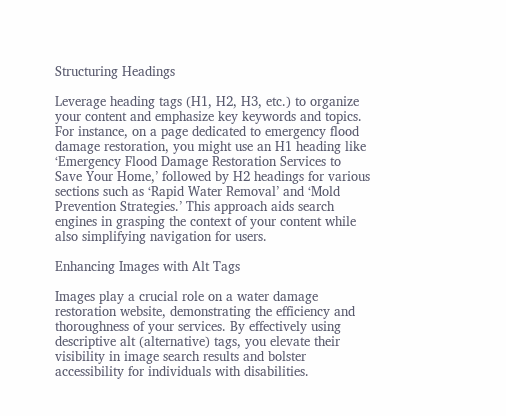Structuring Headings

Leverage heading tags (H1, H2, H3, etc.) to organize your content and emphasize key keywords and topics. For instance, on a page dedicated to emergency flood damage restoration, you might use an H1 heading like ‘Emergency Flood Damage Restoration Services to Save Your Home,’ followed by H2 headings for various sections such as ‘Rapid Water Removal’ and ‘Mold Prevention Strategies.’ This approach aids search engines in grasping the context of your content while also simplifying navigation for users.

Enhancing Images with Alt Tags

Images play a crucial role on a water damage restoration website, demonstrating the efficiency and thoroughness of your services. By effectively using descriptive alt (alternative) tags, you elevate their visibility in image search results and bolster accessibility for individuals with disabilities.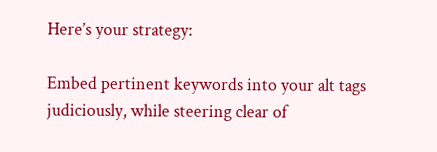Here’s your strategy:

Embed pertinent keywords into your alt tags judiciously, while steering clear of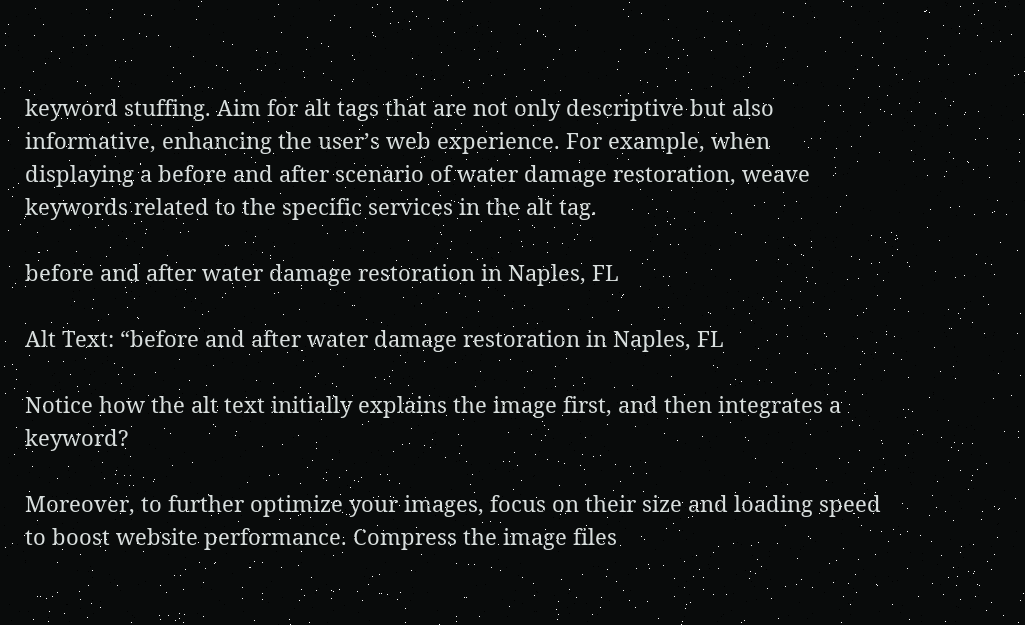keyword stuffing. Aim for alt tags that are not only descriptive but also informative, enhancing the user’s web experience. For example, when displaying a before and after scenario of water damage restoration, weave keywords related to the specific services in the alt tag.

before and after water damage restoration in Naples, FL

Alt Text: “before and after water damage restoration in Naples, FL

Notice how the alt text initially explains the image first, and then integrates a keyword?

Moreover, to further optimize your images, focus on their size and loading speed to boost website performance. Compress the image files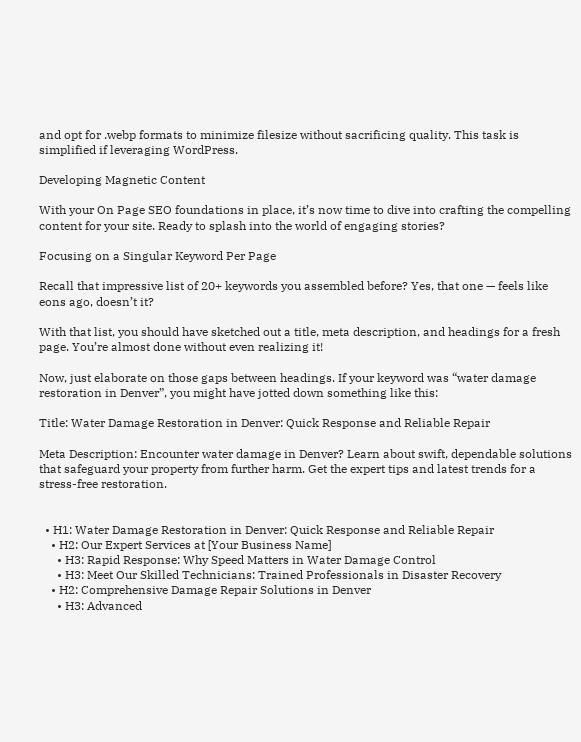and opt for .webp formats to minimize filesize without sacrificing quality. This task is simplified if leveraging WordPress.

Developing Magnetic Content

With your On Page SEO foundations in place, it’s now time to dive into crafting the compelling content for your site. Ready to splash into the world of engaging stories?

Focusing on a Singular Keyword Per Page

Recall that impressive list of 20+ keywords you assembled before? Yes, that one — feels like eons ago, doesn’t it?

With that list, you should have sketched out a title, meta description, and headings for a fresh page. You’re almost done without even realizing it!

Now, just elaborate on those gaps between headings. If your keyword was “water damage restoration in Denver”, you might have jotted down something like this:

Title: Water Damage Restoration in Denver: Quick Response and Reliable Repair

Meta Description: Encounter water damage in Denver? Learn about swift, dependable solutions that safeguard your property from further harm. Get the expert tips and latest trends for a stress-free restoration.


  • H1: Water Damage Restoration in Denver: Quick Response and Reliable Repair
    • H2: Our Expert Services at [Your Business Name]
      • H3: Rapid Response: Why Speed Matters in Water Damage Control
      • H3: Meet Our Skilled Technicians: Trained Professionals in Disaster Recovery
    • H2: Comprehensive Damage Repair Solutions in Denver
      • H3: Advanced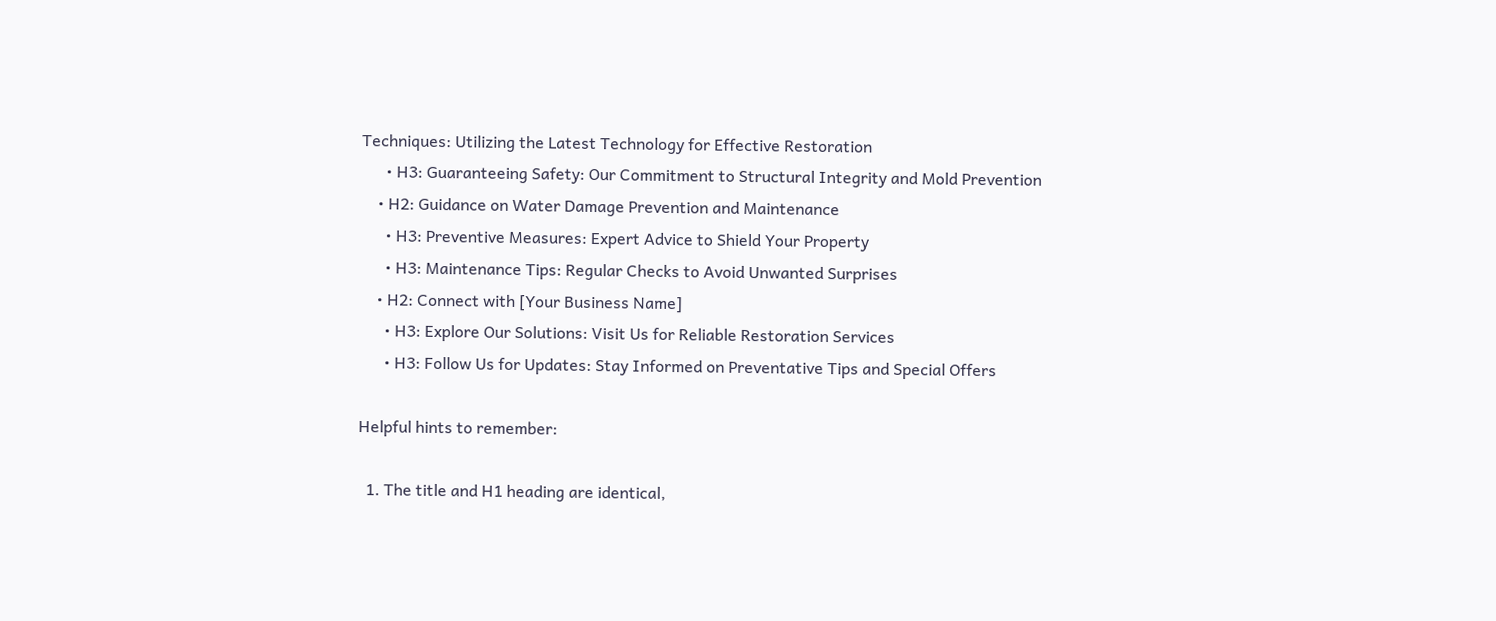Techniques: Utilizing the Latest Technology for Effective Restoration
      • H3: Guaranteeing Safety: Our Commitment to Structural Integrity and Mold Prevention
    • H2: Guidance on Water Damage Prevention and Maintenance
      • H3: Preventive Measures: Expert Advice to Shield Your Property
      • H3: Maintenance Tips: Regular Checks to Avoid Unwanted Surprises
    • H2: Connect with [Your Business Name]
      • H3: Explore Our Solutions: Visit Us for Reliable Restoration Services
      • H3: Follow Us for Updates: Stay Informed on Preventative Tips and Special Offers

Helpful hints to remember:

  1. The title and H1 heading are identical,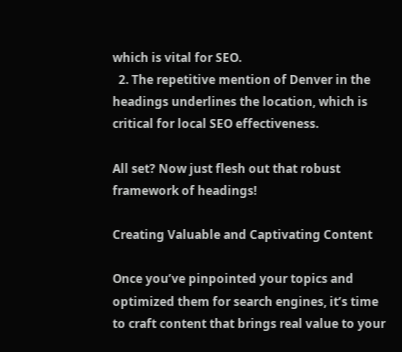which is vital for SEO.
  2. The repetitive mention of Denver in the headings underlines the location, which is critical for local SEO effectiveness.

All set? Now just flesh out that robust framework of headings!

Creating Valuable and Captivating Content

Once you’ve pinpointed your topics and optimized them for search engines, it’s time to craft content that brings real value to your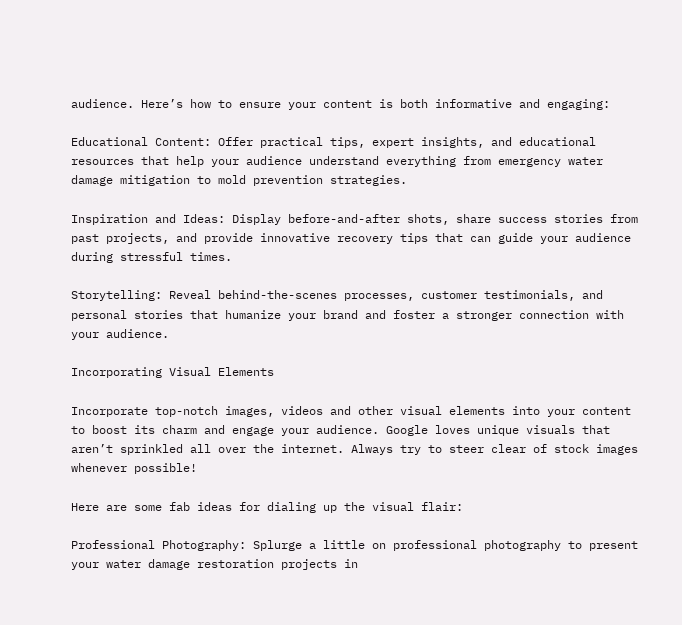audience. Here’s how to ensure your content is both informative and engaging:

Educational Content: Offer practical tips, expert insights, and educational resources that help your audience understand everything from emergency water damage mitigation to mold prevention strategies.

Inspiration and Ideas: Display before-and-after shots, share success stories from past projects, and provide innovative recovery tips that can guide your audience during stressful times.

Storytelling: Reveal behind-the-scenes processes, customer testimonials, and personal stories that humanize your brand and foster a stronger connection with your audience.

Incorporating Visual Elements

Incorporate top-notch images, videos and other visual elements into your content to boost its charm and engage your audience. Google loves unique visuals that aren’t sprinkled all over the internet. Always try to steer clear of stock images whenever possible!

Here are some fab ideas for dialing up the visual flair:

Professional Photography: Splurge a little on professional photography to present your water damage restoration projects in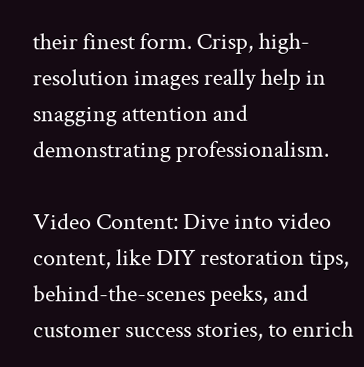their finest form. Crisp, high-resolution images really help in snagging attention and demonstrating professionalism.

Video Content: Dive into video content, like DIY restoration tips, behind-the-scenes peeks, and customer success stories, to enrich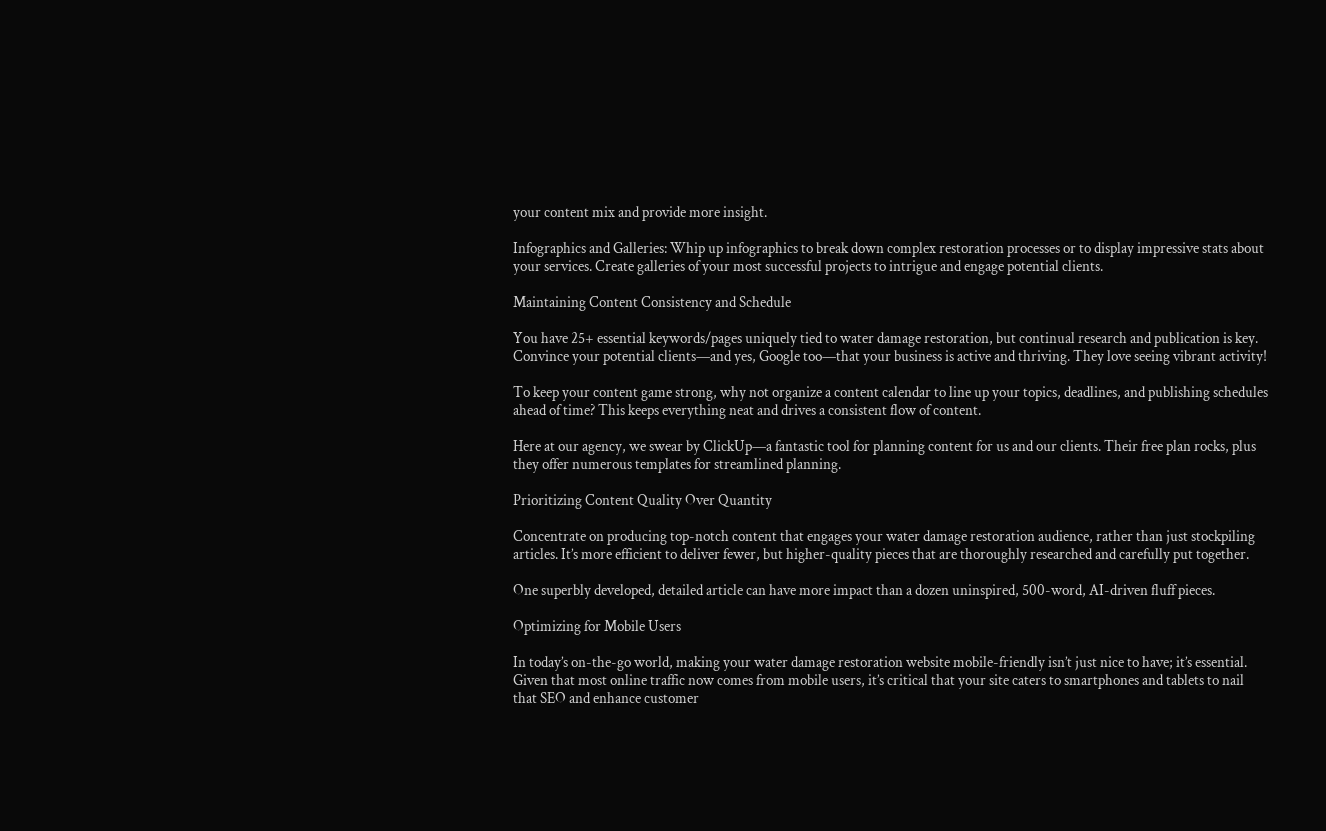your content mix and provide more insight.

Infographics and Galleries: Whip up infographics to break down complex restoration processes or to display impressive stats about your services. Create galleries of your most successful projects to intrigue and engage potential clients.

Maintaining Content Consistency and Schedule

You have 25+ essential keywords/pages uniquely tied to water damage restoration, but continual research and publication is key. Convince your potential clients—and yes, Google too—that your business is active and thriving. They love seeing vibrant activity!

To keep your content game strong, why not organize a content calendar to line up your topics, deadlines, and publishing schedules ahead of time? This keeps everything neat and drives a consistent flow of content.

Here at our agency, we swear by ClickUp—a fantastic tool for planning content for us and our clients. Their free plan rocks, plus they offer numerous templates for streamlined planning.

Prioritizing Content Quality Over Quantity

Concentrate on producing top-notch content that engages your water damage restoration audience, rather than just stockpiling articles. It’s more efficient to deliver fewer, but higher-quality pieces that are thoroughly researched and carefully put together.

One superbly developed, detailed article can have more impact than a dozen uninspired, 500-word, AI-driven fluff pieces.

Optimizing for Mobile Users

In today’s on-the-go world, making your water damage restoration website mobile-friendly isn’t just nice to have; it’s essential. Given that most online traffic now comes from mobile users, it’s critical that your site caters to smartphones and tablets to nail that SEO and enhance customer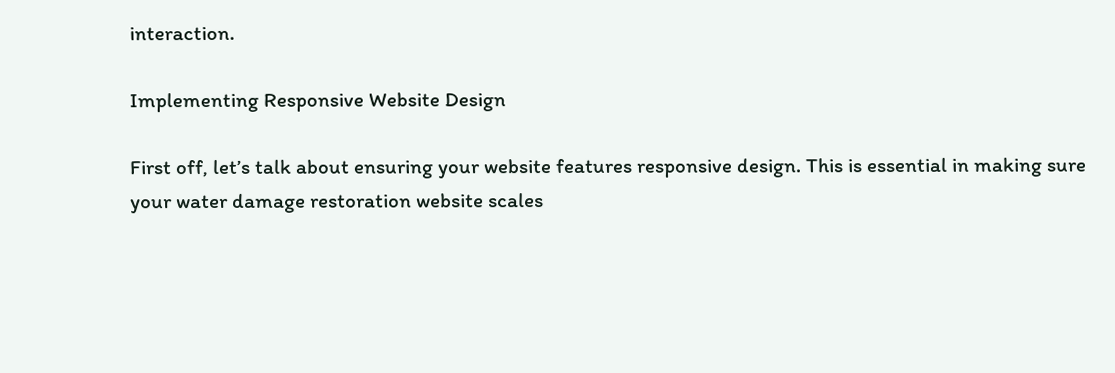interaction.

Implementing Responsive Website Design

First off, let’s talk about ensuring your website features responsive design. This is essential in making sure your water damage restoration website scales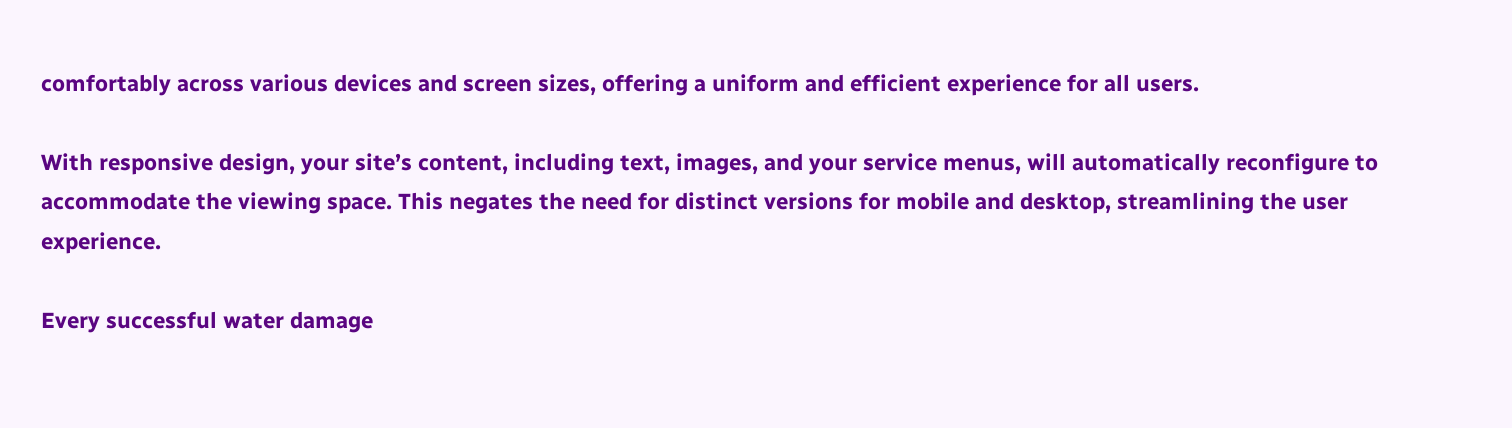comfortably across various devices and screen sizes, offering a uniform and efficient experience for all users.

With responsive design, your site’s content, including text, images, and your service menus, will automatically reconfigure to accommodate the viewing space. This negates the need for distinct versions for mobile and desktop, streamlining the user experience.

Every successful water damage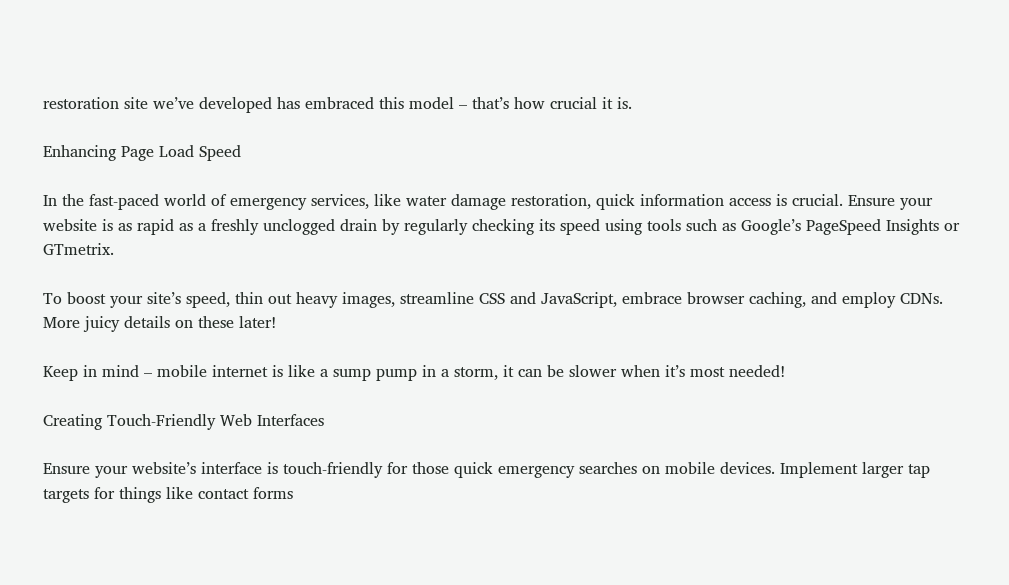restoration site we’ve developed has embraced this model – that’s how crucial it is.

Enhancing Page Load Speed

In the fast-paced world of emergency services, like water damage restoration, quick information access is crucial. Ensure your website is as rapid as a freshly unclogged drain by regularly checking its speed using tools such as Google’s PageSpeed Insights or GTmetrix.

To boost your site’s speed, thin out heavy images, streamline CSS and JavaScript, embrace browser caching, and employ CDNs. More juicy details on these later!

Keep in mind – mobile internet is like a sump pump in a storm, it can be slower when it’s most needed!

Creating Touch-Friendly Web Interfaces

Ensure your website’s interface is touch-friendly for those quick emergency searches on mobile devices. Implement larger tap targets for things like contact forms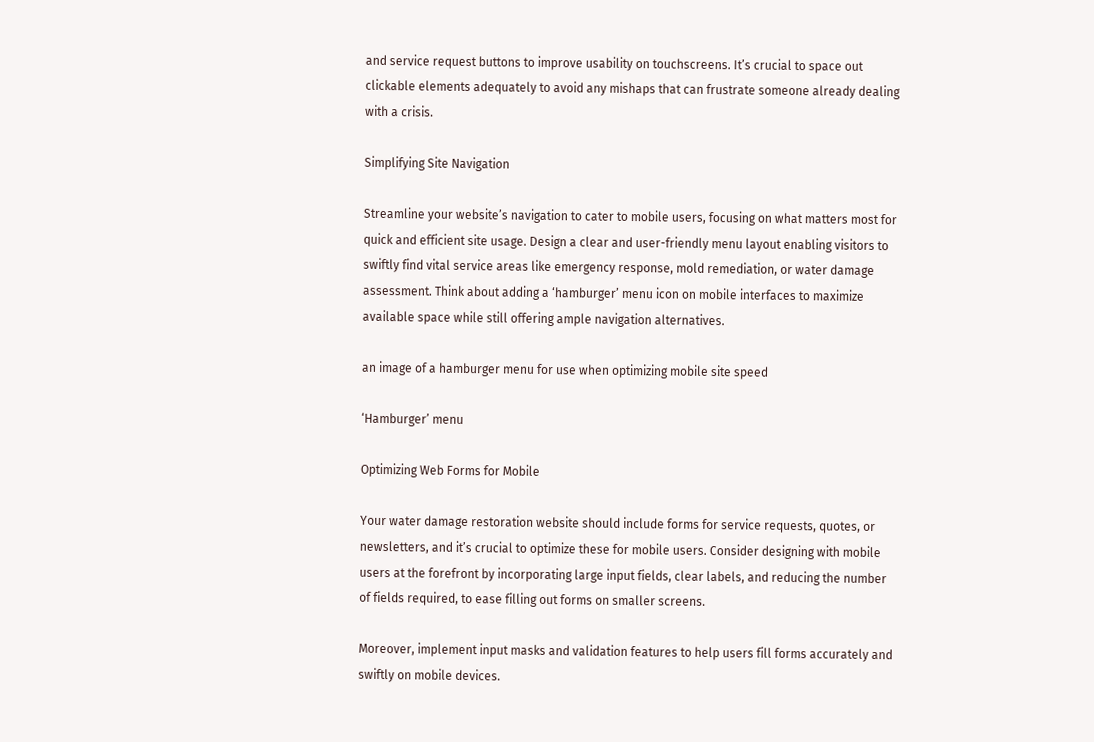and service request buttons to improve usability on touchscreens. It’s crucial to space out clickable elements adequately to avoid any mishaps that can frustrate someone already dealing with a crisis.

Simplifying Site Navigation

Streamline your website’s navigation to cater to mobile users, focusing on what matters most for quick and efficient site usage. Design a clear and user-friendly menu layout enabling visitors to swiftly find vital service areas like emergency response, mold remediation, or water damage assessment. Think about adding a ‘hamburger’ menu icon on mobile interfaces to maximize available space while still offering ample navigation alternatives.

an image of a hamburger menu for use when optimizing mobile site speed

‘Hamburger’ menu

Optimizing Web Forms for Mobile

Your water damage restoration website should include forms for service requests, quotes, or newsletters, and it’s crucial to optimize these for mobile users. Consider designing with mobile users at the forefront by incorporating large input fields, clear labels, and reducing the number of fields required, to ease filling out forms on smaller screens.

Moreover, implement input masks and validation features to help users fill forms accurately and swiftly on mobile devices.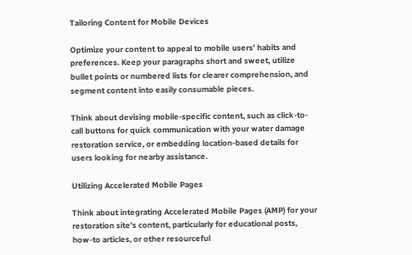Tailoring Content for Mobile Devices

Optimize your content to appeal to mobile users’ habits and preferences. Keep your paragraphs short and sweet, utilize bullet points or numbered lists for clearer comprehension, and segment content into easily consumable pieces.

Think about devising mobile-specific content, such as click-to-call buttons for quick communication with your water damage restoration service, or embedding location-based details for users looking for nearby assistance.

Utilizing Accelerated Mobile Pages

Think about integrating Accelerated Mobile Pages (AMP) for your restoration site’s content, particularly for educational posts, how-to articles, or other resourceful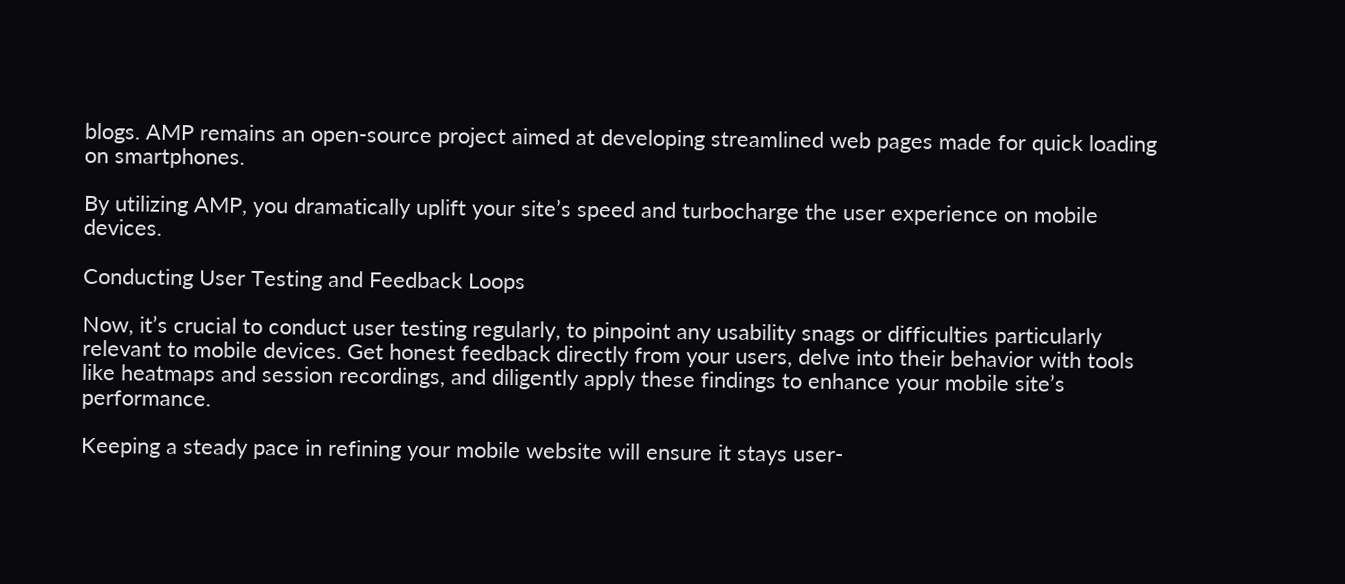blogs. AMP remains an open-source project aimed at developing streamlined web pages made for quick loading on smartphones.

By utilizing AMP, you dramatically uplift your site’s speed and turbocharge the user experience on mobile devices.

Conducting User Testing and Feedback Loops

Now, it’s crucial to conduct user testing regularly, to pinpoint any usability snags or difficulties particularly relevant to mobile devices. Get honest feedback directly from your users, delve into their behavior with tools like heatmaps and session recordings, and diligently apply these findings to enhance your mobile site’s performance.

Keeping a steady pace in refining your mobile website will ensure it stays user-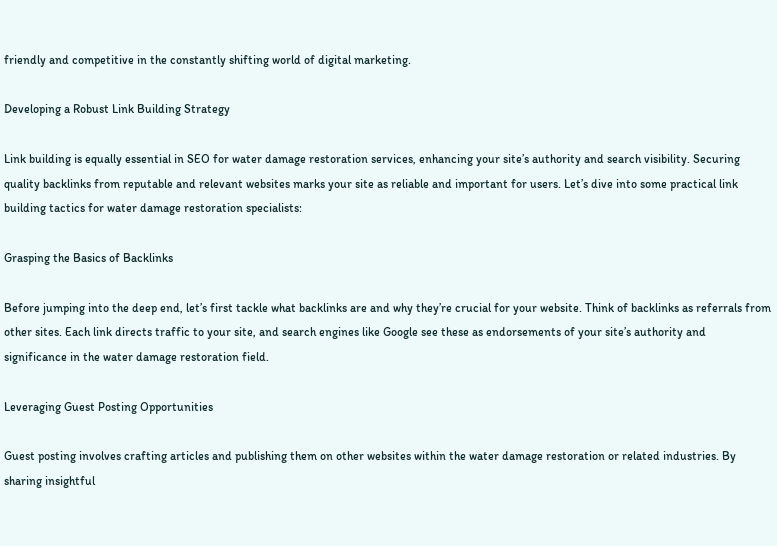friendly and competitive in the constantly shifting world of digital marketing.

Developing a Robust Link Building Strategy

Link building is equally essential in SEO for water damage restoration services, enhancing your site’s authority and search visibility. Securing quality backlinks from reputable and relevant websites marks your site as reliable and important for users. Let’s dive into some practical link building tactics for water damage restoration specialists:

Grasping the Basics of Backlinks

Before jumping into the deep end, let’s first tackle what backlinks are and why they’re crucial for your website. Think of backlinks as referrals from other sites. Each link directs traffic to your site, and search engines like Google see these as endorsements of your site’s authority and significance in the water damage restoration field.

Leveraging Guest Posting Opportunities

Guest posting involves crafting articles and publishing them on other websites within the water damage restoration or related industries. By sharing insightful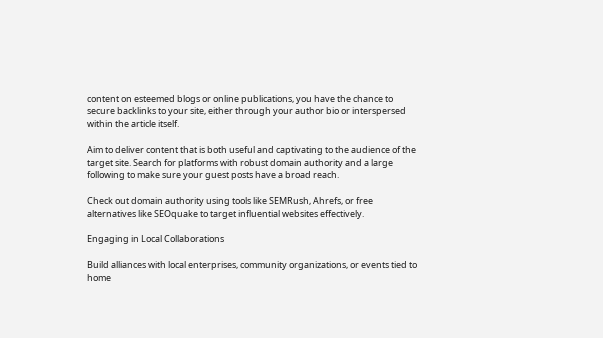content on esteemed blogs or online publications, you have the chance to secure backlinks to your site, either through your author bio or interspersed within the article itself.

Aim to deliver content that is both useful and captivating to the audience of the target site. Search for platforms with robust domain authority and a large following to make sure your guest posts have a broad reach.

Check out domain authority using tools like SEMRush, Ahrefs, or free alternatives like SEOquake to target influential websites effectively.

Engaging in Local Collaborations

Build alliances with local enterprises, community organizations, or events tied to home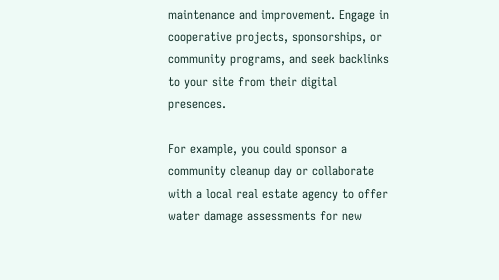maintenance and improvement. Engage in cooperative projects, sponsorships, or community programs, and seek backlinks to your site from their digital presences.

For example, you could sponsor a community cleanup day or collaborate with a local real estate agency to offer water damage assessments for new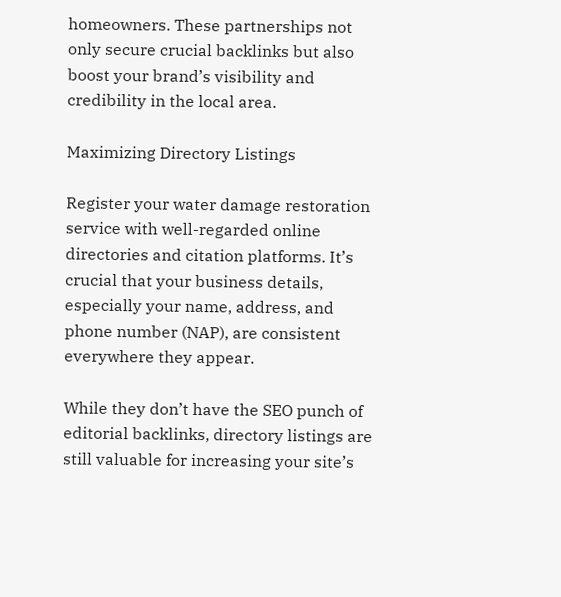homeowners. These partnerships not only secure crucial backlinks but also boost your brand’s visibility and credibility in the local area.

Maximizing Directory Listings

Register your water damage restoration service with well-regarded online directories and citation platforms. It’s crucial that your business details, especially your name, address, and phone number (NAP), are consistent everywhere they appear.

While they don’t have the SEO punch of editorial backlinks, directory listings are still valuable for increasing your site’s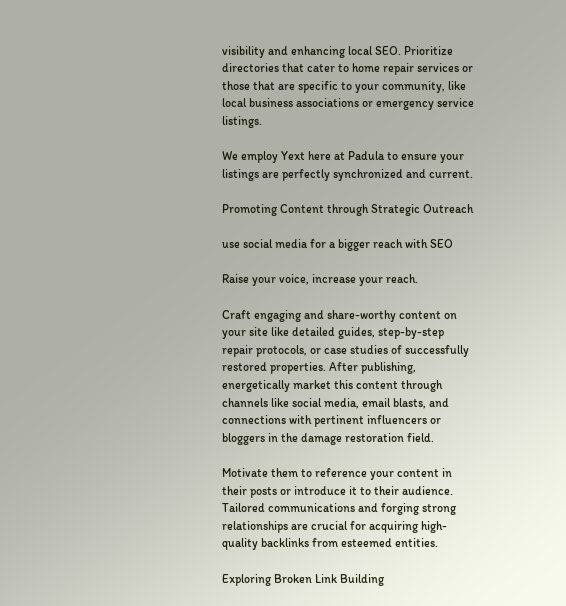visibility and enhancing local SEO. Prioritize directories that cater to home repair services or those that are specific to your community, like local business associations or emergency service listings.

We employ Yext here at Padula to ensure your listings are perfectly synchronized and current.

Promoting Content through Strategic Outreach

use social media for a bigger reach with SEO

Raise your voice, increase your reach.

Craft engaging and share-worthy content on your site like detailed guides, step-by-step repair protocols, or case studies of successfully restored properties. After publishing, energetically market this content through channels like social media, email blasts, and connections with pertinent influencers or bloggers in the damage restoration field.

Motivate them to reference your content in their posts or introduce it to their audience. Tailored communications and forging strong relationships are crucial for acquiring high-quality backlinks from esteemed entities.

Exploring Broken Link Building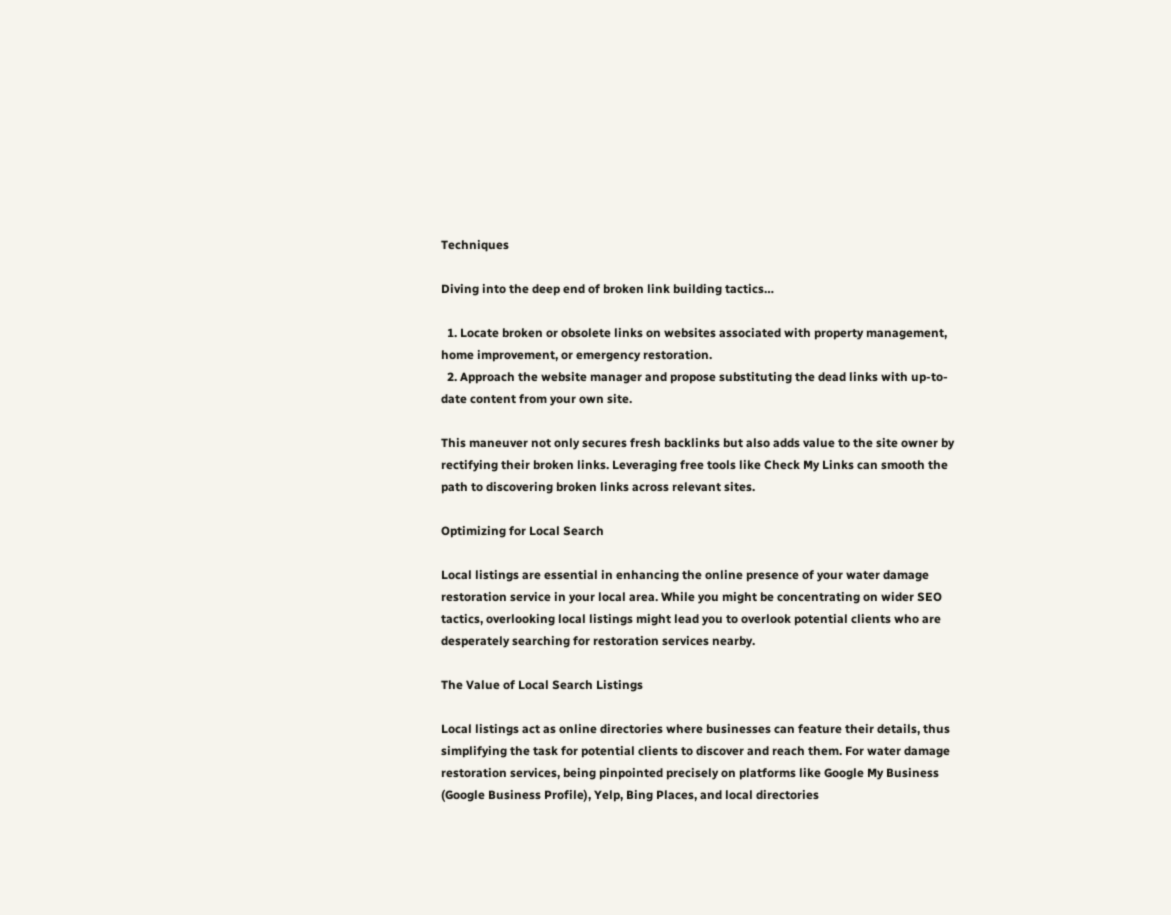Techniques

Diving into the deep end of broken link building tactics…

  1. Locate broken or obsolete links on websites associated with property management, home improvement, or emergency restoration.
  2. Approach the website manager and propose substituting the dead links with up-to-date content from your own site.

This maneuver not only secures fresh backlinks but also adds value to the site owner by rectifying their broken links. Leveraging free tools like Check My Links can smooth the path to discovering broken links across relevant sites.

Optimizing for Local Search

Local listings are essential in enhancing the online presence of your water damage restoration service in your local area. While you might be concentrating on wider SEO tactics, overlooking local listings might lead you to overlook potential clients who are desperately searching for restoration services nearby.

The Value of Local Search Listings

Local listings act as online directories where businesses can feature their details, thus simplifying the task for potential clients to discover and reach them. For water damage restoration services, being pinpointed precisely on platforms like Google My Business (Google Business Profile), Yelp, Bing Places, and local directories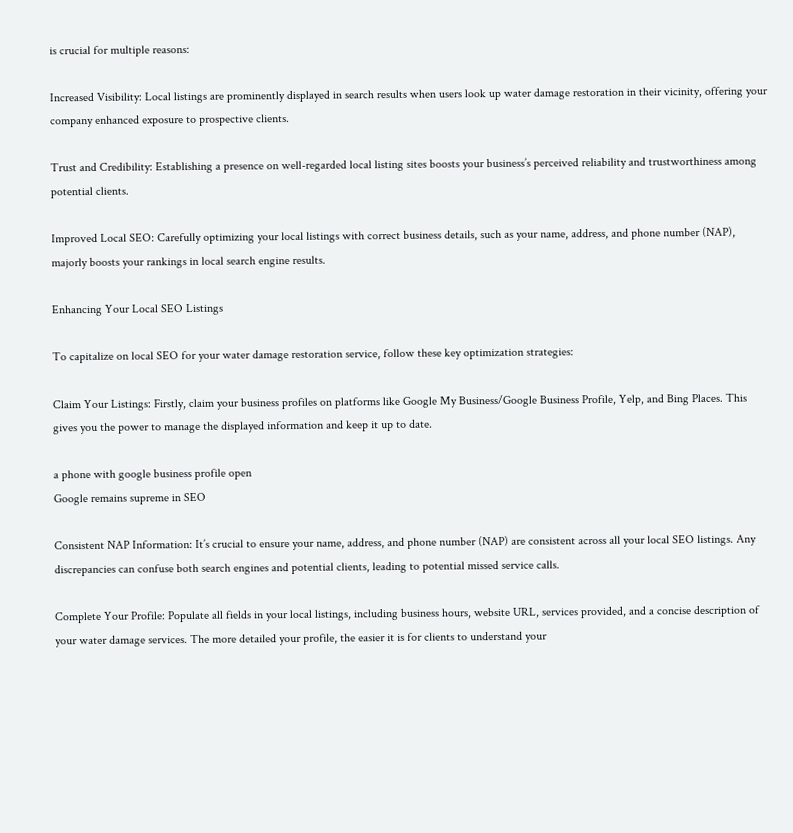is crucial for multiple reasons:

Increased Visibility: Local listings are prominently displayed in search results when users look up water damage restoration in their vicinity, offering your company enhanced exposure to prospective clients.

Trust and Credibility: Establishing a presence on well-regarded local listing sites boosts your business’s perceived reliability and trustworthiness among potential clients.

Improved Local SEO: Carefully optimizing your local listings with correct business details, such as your name, address, and phone number (NAP), majorly boosts your rankings in local search engine results.

Enhancing Your Local SEO Listings

To capitalize on local SEO for your water damage restoration service, follow these key optimization strategies:

Claim Your Listings: Firstly, claim your business profiles on platforms like Google My Business/Google Business Profile, Yelp, and Bing Places. This gives you the power to manage the displayed information and keep it up to date.

a phone with google business profile open
Google remains supreme in SEO

Consistent NAP Information: It’s crucial to ensure your name, address, and phone number (NAP) are consistent across all your local SEO listings. Any discrepancies can confuse both search engines and potential clients, leading to potential missed service calls.

Complete Your Profile: Populate all fields in your local listings, including business hours, website URL, services provided, and a concise description of your water damage services. The more detailed your profile, the easier it is for clients to understand your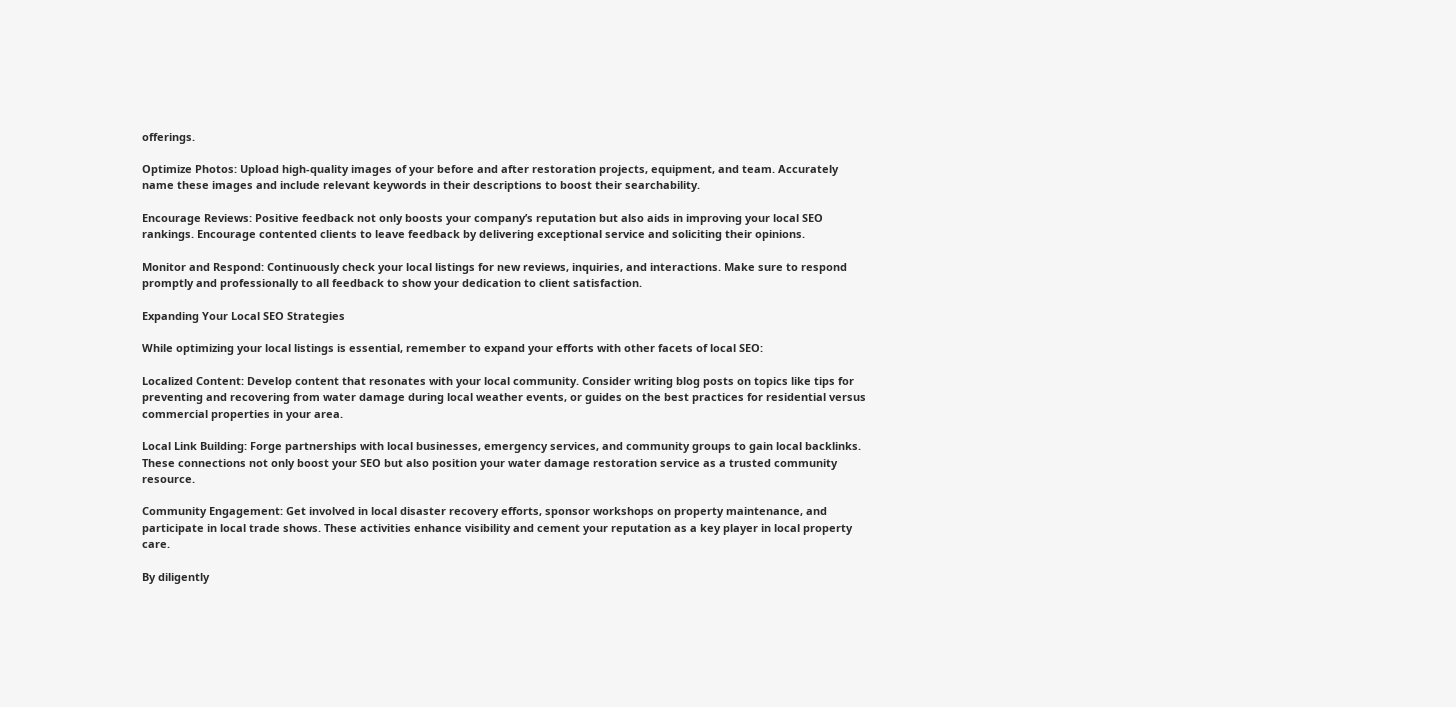offerings.

Optimize Photos: Upload high-quality images of your before and after restoration projects, equipment, and team. Accurately name these images and include relevant keywords in their descriptions to boost their searchability.

Encourage Reviews: Positive feedback not only boosts your company’s reputation but also aids in improving your local SEO rankings. Encourage contented clients to leave feedback by delivering exceptional service and soliciting their opinions.

Monitor and Respond: Continuously check your local listings for new reviews, inquiries, and interactions. Make sure to respond promptly and professionally to all feedback to show your dedication to client satisfaction.

Expanding Your Local SEO Strategies

While optimizing your local listings is essential, remember to expand your efforts with other facets of local SEO:

Localized Content: Develop content that resonates with your local community. Consider writing blog posts on topics like tips for preventing and recovering from water damage during local weather events, or guides on the best practices for residential versus commercial properties in your area.

Local Link Building: Forge partnerships with local businesses, emergency services, and community groups to gain local backlinks. These connections not only boost your SEO but also position your water damage restoration service as a trusted community resource.

Community Engagement: Get involved in local disaster recovery efforts, sponsor workshops on property maintenance, and participate in local trade shows. These activities enhance visibility and cement your reputation as a key player in local property care.

By diligently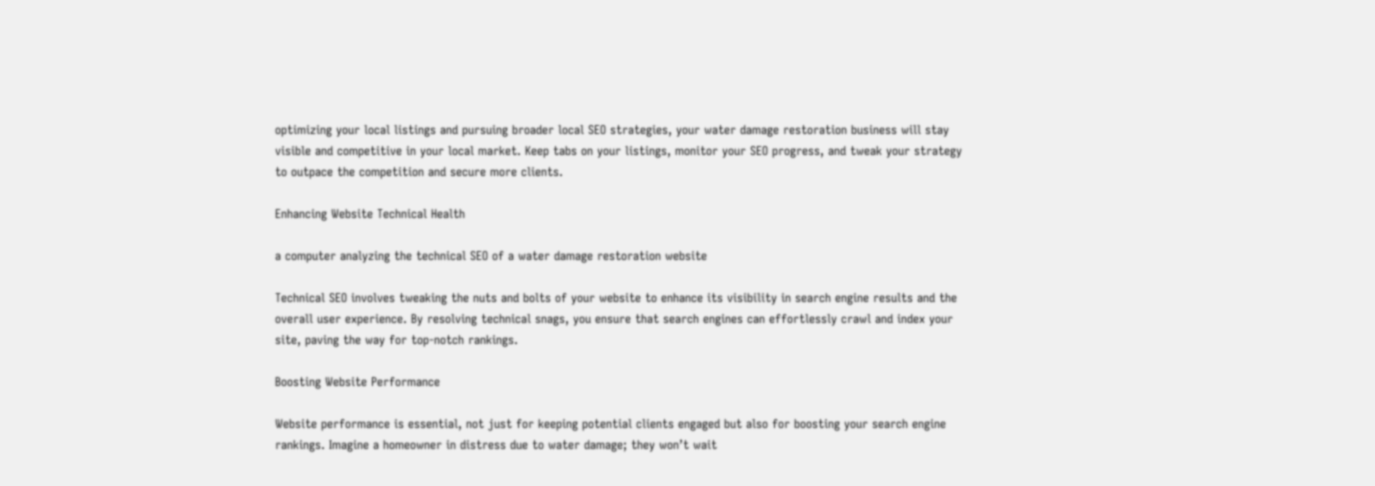optimizing your local listings and pursuing broader local SEO strategies, your water damage restoration business will stay visible and competitive in your local market. Keep tabs on your listings, monitor your SEO progress, and tweak your strategy to outpace the competition and secure more clients.

Enhancing Website Technical Health

a computer analyzing the technical SEO of a water damage restoration website

Technical SEO involves tweaking the nuts and bolts of your website to enhance its visibility in search engine results and the overall user experience. By resolving technical snags, you ensure that search engines can effortlessly crawl and index your site, paving the way for top-notch rankings.

Boosting Website Performance

Website performance is essential, not just for keeping potential clients engaged but also for boosting your search engine rankings. Imagine a homeowner in distress due to water damage; they won’t wait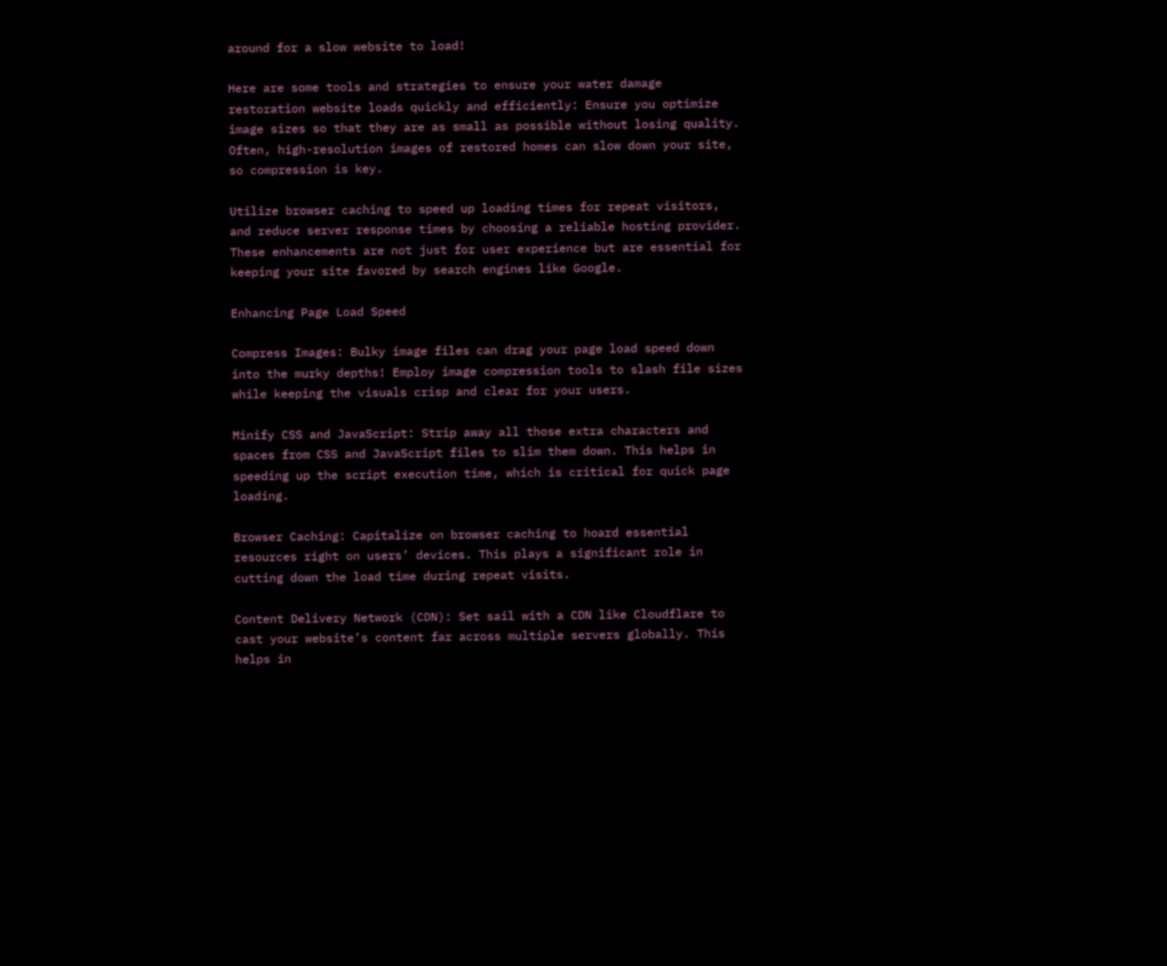around for a slow website to load!

Here are some tools and strategies to ensure your water damage restoration website loads quickly and efficiently: Ensure you optimize image sizes so that they are as small as possible without losing quality. Often, high-resolution images of restored homes can slow down your site, so compression is key.

Utilize browser caching to speed up loading times for repeat visitors, and reduce server response times by choosing a reliable hosting provider. These enhancements are not just for user experience but are essential for keeping your site favored by search engines like Google.

Enhancing Page Load Speed

Compress Images: Bulky image files can drag your page load speed down into the murky depths! Employ image compression tools to slash file sizes while keeping the visuals crisp and clear for your users.

Minify CSS and JavaScript: Strip away all those extra characters and spaces from CSS and JavaScript files to slim them down. This helps in speeding up the script execution time, which is critical for quick page loading.

Browser Caching: Capitalize on browser caching to hoard essential resources right on users’ devices. This plays a significant role in cutting down the load time during repeat visits.

Content Delivery Network (CDN): Set sail with a CDN like Cloudflare to cast your website’s content far across multiple servers globally. This helps in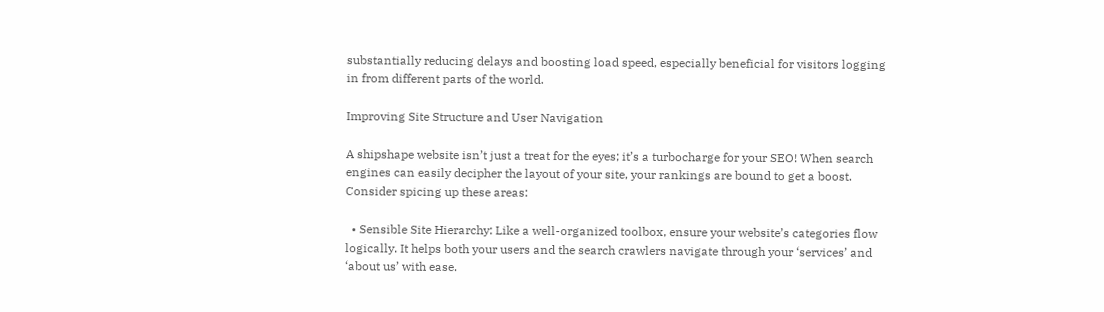substantially reducing delays and boosting load speed, especially beneficial for visitors logging in from different parts of the world.

Improving Site Structure and User Navigation

A shipshape website isn’t just a treat for the eyes; it’s a turbocharge for your SEO! When search engines can easily decipher the layout of your site, your rankings are bound to get a boost. Consider spicing up these areas:

  • Sensible Site Hierarchy: Like a well-organized toolbox, ensure your website’s categories flow logically. It helps both your users and the search crawlers navigate through your ‘services’ and ‘about us’ with ease.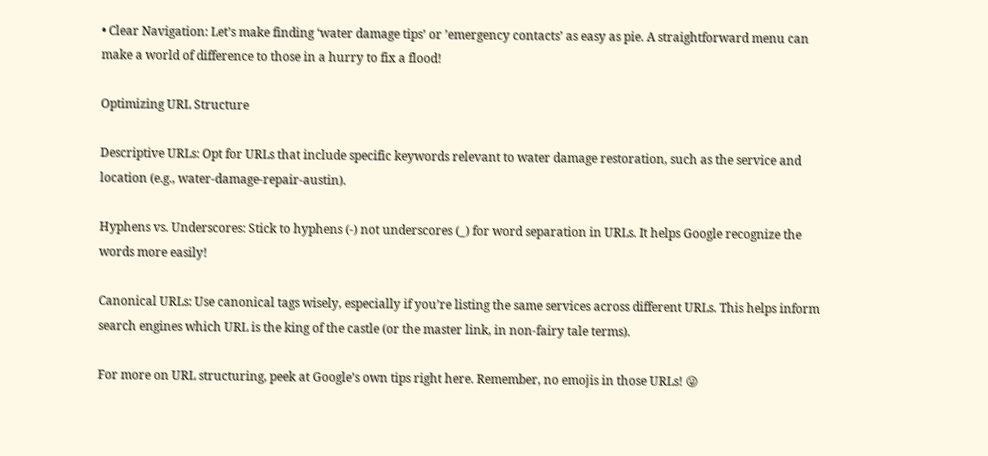• Clear Navigation: Let’s make finding ‘water damage tips’ or ’emergency contacts’ as easy as pie. A straightforward menu can make a world of difference to those in a hurry to fix a flood!

Optimizing URL Structure

Descriptive URLs: Opt for URLs that include specific keywords relevant to water damage restoration, such as the service and location (e.g., water-damage-repair-austin).

Hyphens vs. Underscores: Stick to hyphens (-) not underscores (_) for word separation in URLs. It helps Google recognize the words more easily!

Canonical URLs: Use canonical tags wisely, especially if you’re listing the same services across different URLs. This helps inform search engines which URL is the king of the castle (or the master link, in non-fairy tale terms).

For more on URL structuring, peek at Google’s own tips right here. Remember, no emojis in those URLs! 😜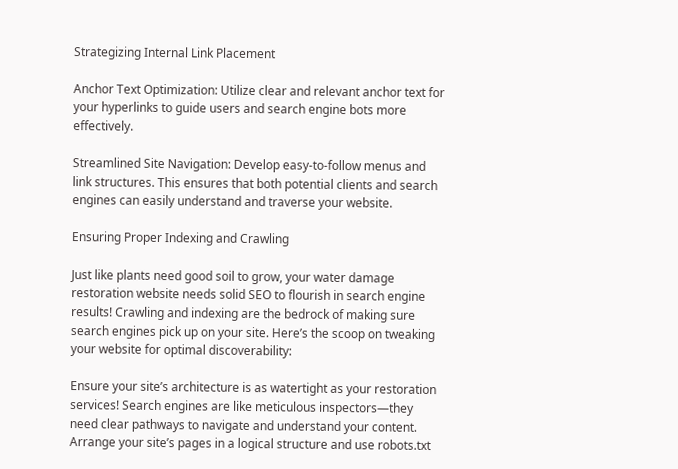Strategizing Internal Link Placement

Anchor Text Optimization: Utilize clear and relevant anchor text for your hyperlinks to guide users and search engine bots more effectively.

Streamlined Site Navigation: Develop easy-to-follow menus and link structures. This ensures that both potential clients and search engines can easily understand and traverse your website.

Ensuring Proper Indexing and Crawling

Just like plants need good soil to grow, your water damage restoration website needs solid SEO to flourish in search engine results! Crawling and indexing are the bedrock of making sure search engines pick up on your site. Here’s the scoop on tweaking your website for optimal discoverability:

Ensure your site’s architecture is as watertight as your restoration services! Search engines are like meticulous inspectors—they need clear pathways to navigate and understand your content. Arrange your site’s pages in a logical structure and use robots.txt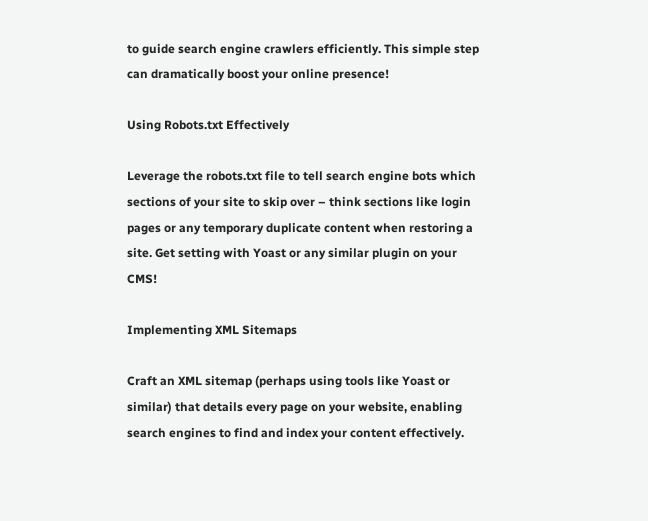to guide search engine crawlers efficiently. This simple step can dramatically boost your online presence!

Using Robots.txt Effectively

Leverage the robots.txt file to tell search engine bots which sections of your site to skip over – think sections like login pages or any temporary duplicate content when restoring a site. Get setting with Yoast or any similar plugin on your CMS!

Implementing XML Sitemaps

Craft an XML sitemap (perhaps using tools like Yoast or similar) that details every page on your website, enabling search engines to find and index your content effectively.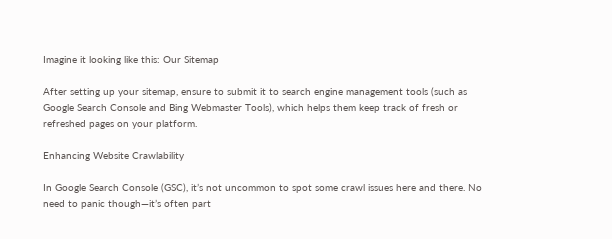Imagine it looking like this: Our Sitemap

After setting up your sitemap, ensure to submit it to search engine management tools (such as Google Search Console and Bing Webmaster Tools), which helps them keep track of fresh or refreshed pages on your platform.

Enhancing Website Crawlability

In Google Search Console (GSC), it’s not uncommon to spot some crawl issues here and there. No need to panic though—it’s often part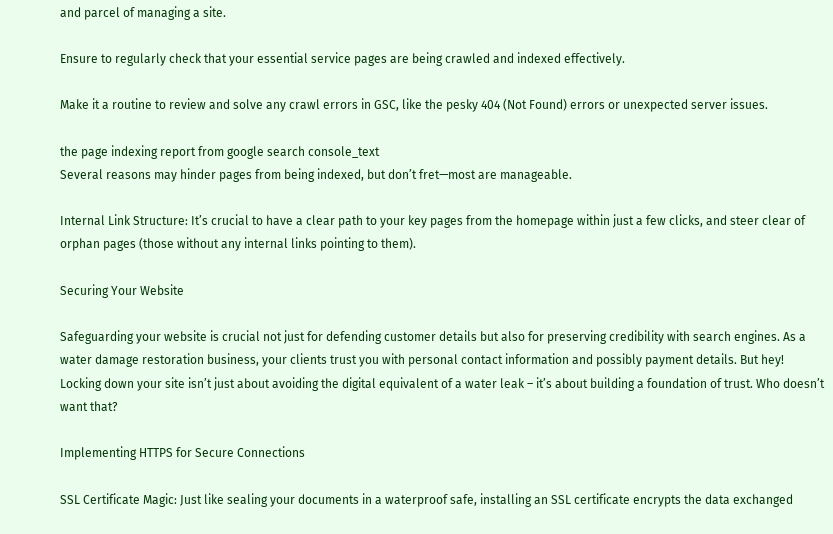and parcel of managing a site.

Ensure to regularly check that your essential service pages are being crawled and indexed effectively.

Make it a routine to review and solve any crawl errors in GSC, like the pesky 404 (Not Found) errors or unexpected server issues.

the page indexing report from google search console_text
Several reasons may hinder pages from being indexed, but don’t fret—most are manageable.

Internal Link Structure: It’s crucial to have a clear path to your key pages from the homepage within just a few clicks, and steer clear of orphan pages (those without any internal links pointing to them).

Securing Your Website

Safeguarding your website is crucial not just for defending customer details but also for preserving credibility with search engines. As a water damage restoration business, your clients trust you with personal contact information and possibly payment details. But hey! Locking down your site isn’t just about avoiding the digital equivalent of a water leak – it’s about building a foundation of trust. Who doesn’t want that?

Implementing HTTPS for Secure Connections

SSL Certificate Magic: Just like sealing your documents in a waterproof safe, installing an SSL certificate encrypts the data exchanged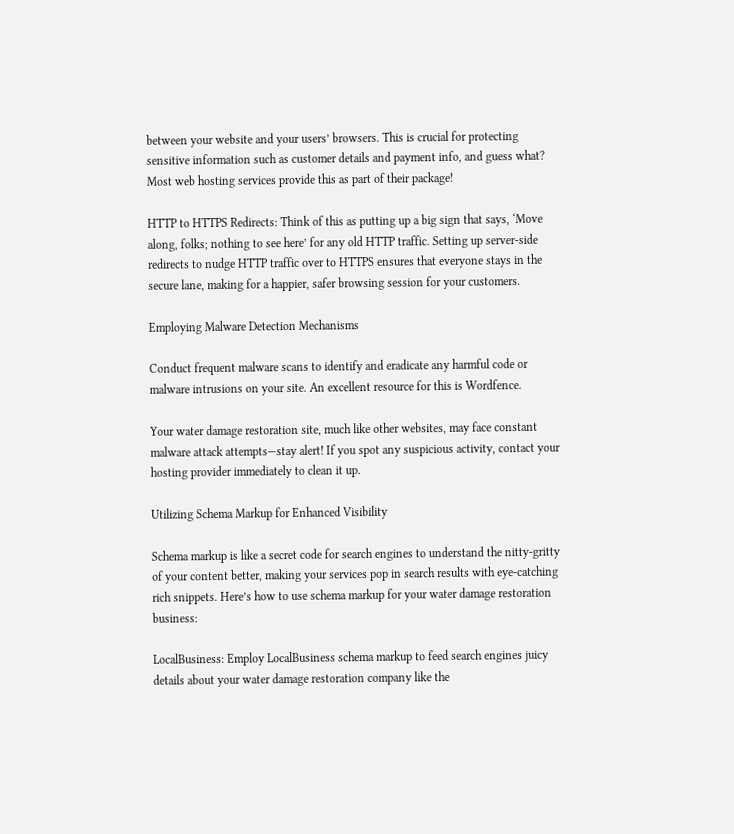between your website and your users’ browsers. This is crucial for protecting sensitive information such as customer details and payment info, and guess what? Most web hosting services provide this as part of their package!

HTTP to HTTPS Redirects: Think of this as putting up a big sign that says, ‘Move along, folks; nothing to see here’ for any old HTTP traffic. Setting up server-side redirects to nudge HTTP traffic over to HTTPS ensures that everyone stays in the secure lane, making for a happier, safer browsing session for your customers.

Employing Malware Detection Mechanisms

Conduct frequent malware scans to identify and eradicate any harmful code or malware intrusions on your site. An excellent resource for this is Wordfence.

Your water damage restoration site, much like other websites, may face constant malware attack attempts—stay alert! If you spot any suspicious activity, contact your hosting provider immediately to clean it up.

Utilizing Schema Markup for Enhanced Visibility

Schema markup is like a secret code for search engines to understand the nitty-gritty of your content better, making your services pop in search results with eye-catching rich snippets. Here’s how to use schema markup for your water damage restoration business:

LocalBusiness: Employ LocalBusiness schema markup to feed search engines juicy details about your water damage restoration company like the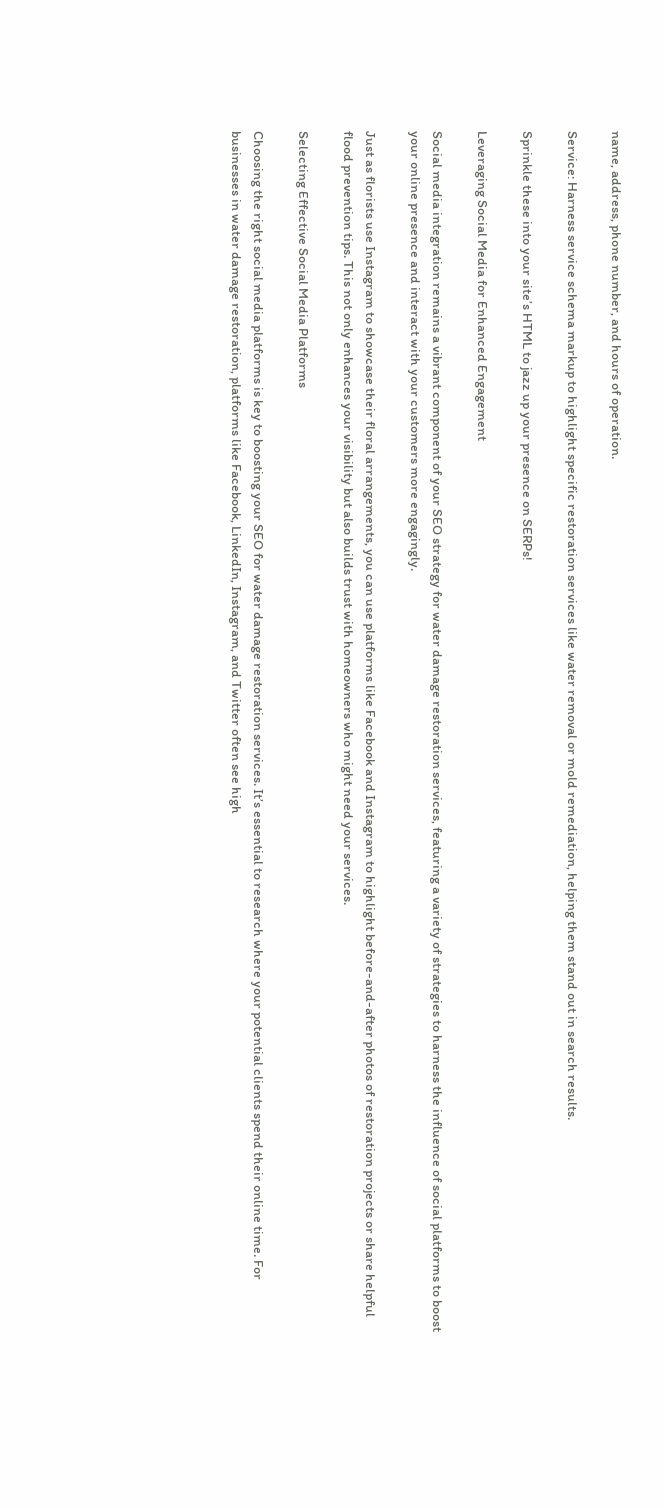name, address, phone number, and hours of operation.

Service: Harness service schema markup to highlight specific restoration services like water removal or mold remediation, helping them stand out in search results.

Sprinkle these into your site’s HTML to jazz up your presence on SERPs!

Leveraging Social Media for Enhanced Engagement

Social media integration remains a vibrant component of your SEO strategy for water damage restoration services, featuring a variety of strategies to harness the influence of social platforms to boost your online presence and interact with your customers more engagingly.

Just as florists use Instagram to showcase their floral arrangements, you can use platforms like Facebook and Instagram to highlight before-and-after photos of restoration projects or share helpful flood prevention tips. This not only enhances your visibility but also builds trust with homeowners who might need your services.

Selecting Effective Social Media Platforms

Choosing the right social media platforms is key to boosting your SEO for water damage restoration services. It’s essential to research where your potential clients spend their online time. For businesses in water damage restoration, platforms like Facebook, LinkedIn, Instagram, and Twitter often see high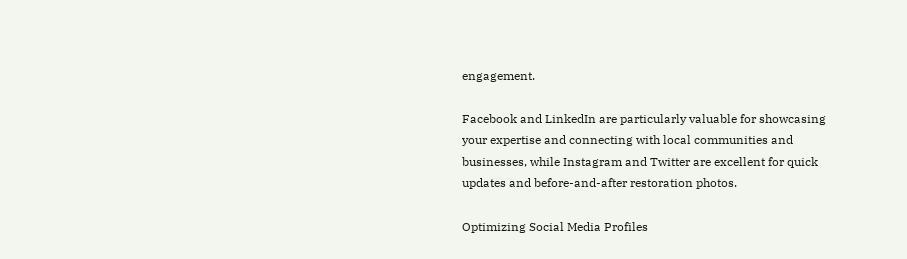engagement.

Facebook and LinkedIn are particularly valuable for showcasing your expertise and connecting with local communities and businesses, while Instagram and Twitter are excellent for quick updates and before-and-after restoration photos.

Optimizing Social Media Profiles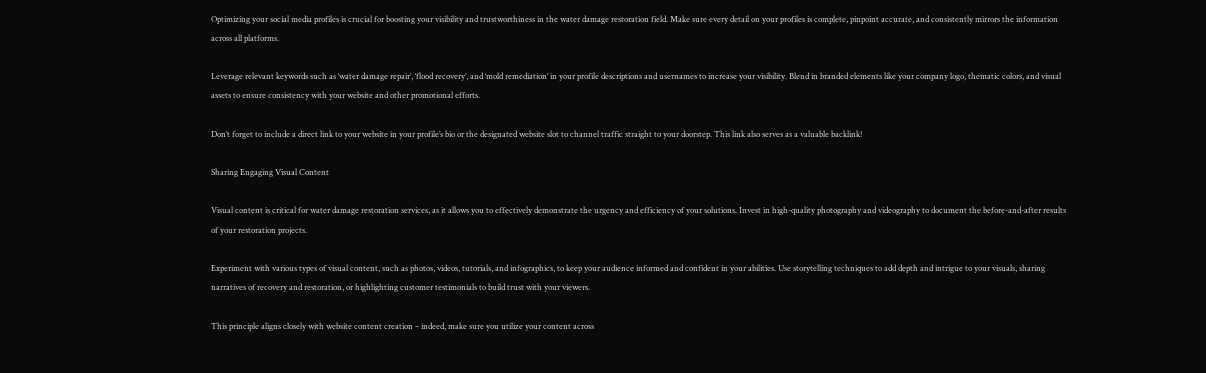Optimizing your social media profiles is crucial for boosting your visibility and trustworthiness in the water damage restoration field. Make sure every detail on your profiles is complete, pinpoint accurate, and consistently mirrors the information across all platforms.

Leverage relevant keywords such as ‘water damage repair’, ‘flood recovery’, and ‘mold remediation’ in your profile descriptions and usernames to increase your visibility. Blend in branded elements like your company logo, thematic colors, and visual assets to ensure consistency with your website and other promotional efforts.

Don’t forget to include a direct link to your website in your profile’s bio or the designated website slot to channel traffic straight to your doorstep. This link also serves as a valuable backlink!

Sharing Engaging Visual Content

Visual content is critical for water damage restoration services, as it allows you to effectively demonstrate the urgency and efficiency of your solutions. Invest in high-quality photography and videography to document the before-and-after results of your restoration projects.

Experiment with various types of visual content, such as photos, videos, tutorials, and infographics, to keep your audience informed and confident in your abilities. Use storytelling techniques to add depth and intrigue to your visuals, sharing narratives of recovery and restoration, or highlighting customer testimonials to build trust with your viewers.

This principle aligns closely with website content creation – indeed, make sure you utilize your content across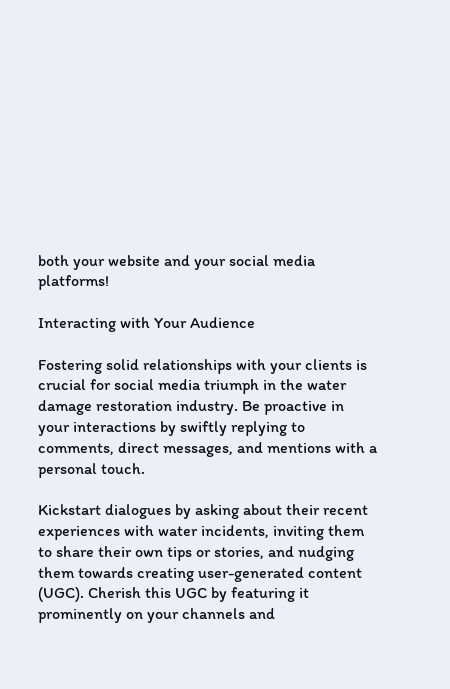both your website and your social media platforms!

Interacting with Your Audience

Fostering solid relationships with your clients is crucial for social media triumph in the water damage restoration industry. Be proactive in your interactions by swiftly replying to comments, direct messages, and mentions with a personal touch.

Kickstart dialogues by asking about their recent experiences with water incidents, inviting them to share their own tips or stories, and nudging them towards creating user-generated content (UGC). Cherish this UGC by featuring it prominently on your channels and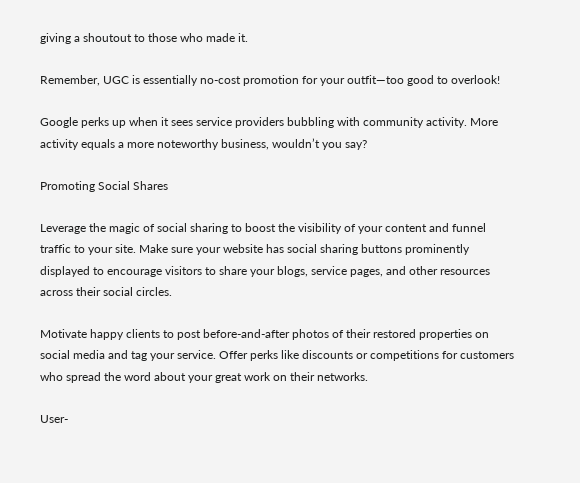giving a shoutout to those who made it.

Remember, UGC is essentially no-cost promotion for your outfit—too good to overlook!

Google perks up when it sees service providers bubbling with community activity. More activity equals a more noteworthy business, wouldn’t you say?

Promoting Social Shares

Leverage the magic of social sharing to boost the visibility of your content and funnel traffic to your site. Make sure your website has social sharing buttons prominently displayed to encourage visitors to share your blogs, service pages, and other resources across their social circles.

Motivate happy clients to post before-and-after photos of their restored properties on social media and tag your service. Offer perks like discounts or competitions for customers who spread the word about your great work on their networks.

User-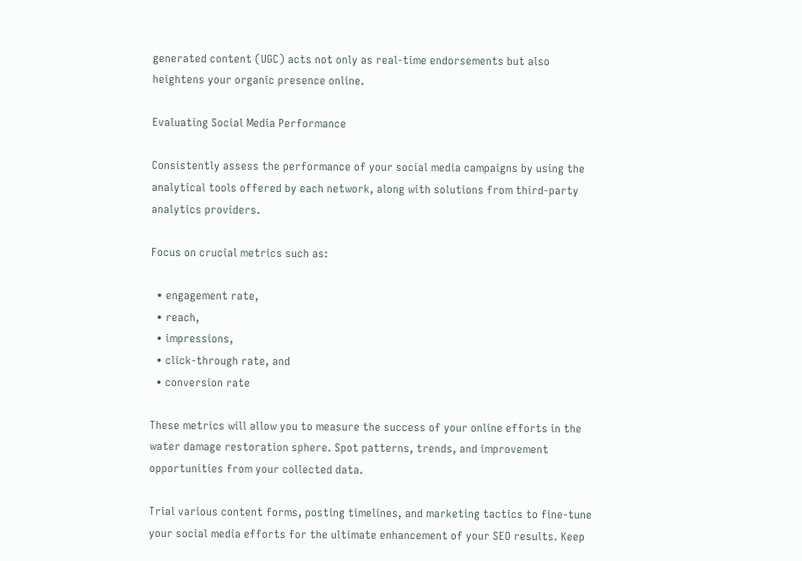generated content (UGC) acts not only as real-time endorsements but also heightens your organic presence online.

Evaluating Social Media Performance

Consistently assess the performance of your social media campaigns by using the analytical tools offered by each network, along with solutions from third-party analytics providers.

Focus on crucial metrics such as:

  • engagement rate,
  • reach,
  • impressions,
  • click-through rate, and
  • conversion rate

These metrics will allow you to measure the success of your online efforts in the water damage restoration sphere. Spot patterns, trends, and improvement opportunities from your collected data.

Trial various content forms, posting timelines, and marketing tactics to fine-tune your social media efforts for the ultimate enhancement of your SEO results. Keep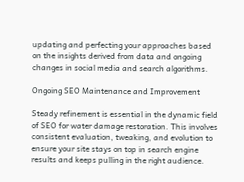updating and perfecting your approaches based on the insights derived from data and ongoing changes in social media and search algorithms.

Ongoing SEO Maintenance and Improvement

Steady refinement is essential in the dynamic field of SEO for water damage restoration. This involves consistent evaluation, tweaking, and evolution to ensure your site stays on top in search engine results and keeps pulling in the right audience.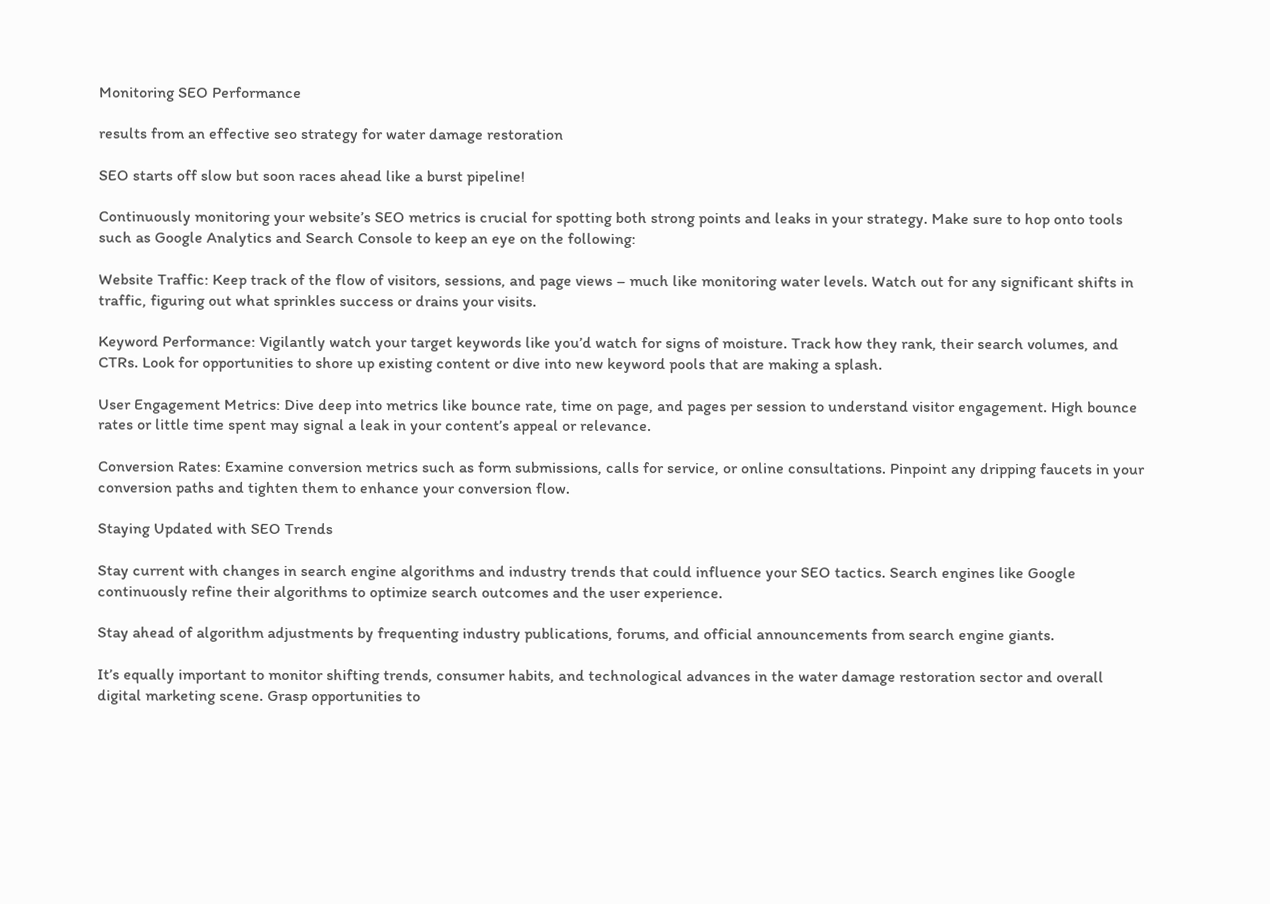Monitoring SEO Performance

results from an effective seo strategy for water damage restoration

SEO starts off slow but soon races ahead like a burst pipeline!

Continuously monitoring your website’s SEO metrics is crucial for spotting both strong points and leaks in your strategy. Make sure to hop onto tools such as Google Analytics and Search Console to keep an eye on the following:

Website Traffic: Keep track of the flow of visitors, sessions, and page views – much like monitoring water levels. Watch out for any significant shifts in traffic, figuring out what sprinkles success or drains your visits.

Keyword Performance: Vigilantly watch your target keywords like you’d watch for signs of moisture. Track how they rank, their search volumes, and CTRs. Look for opportunities to shore up existing content or dive into new keyword pools that are making a splash.

User Engagement Metrics: Dive deep into metrics like bounce rate, time on page, and pages per session to understand visitor engagement. High bounce rates or little time spent may signal a leak in your content’s appeal or relevance.

Conversion Rates: Examine conversion metrics such as form submissions, calls for service, or online consultations. Pinpoint any dripping faucets in your conversion paths and tighten them to enhance your conversion flow.

Staying Updated with SEO Trends

Stay current with changes in search engine algorithms and industry trends that could influence your SEO tactics. Search engines like Google continuously refine their algorithms to optimize search outcomes and the user experience.

Stay ahead of algorithm adjustments by frequenting industry publications, forums, and official announcements from search engine giants.

It’s equally important to monitor shifting trends, consumer habits, and technological advances in the water damage restoration sector and overall digital marketing scene. Grasp opportunities to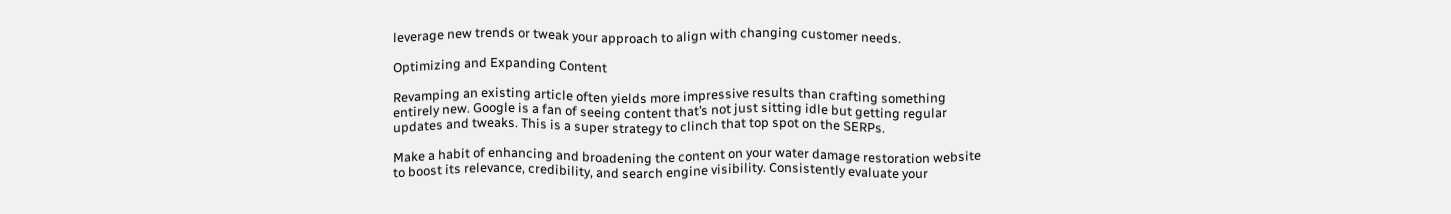leverage new trends or tweak your approach to align with changing customer needs.

Optimizing and Expanding Content

Revamping an existing article often yields more impressive results than crafting something entirely new. Google is a fan of seeing content that’s not just sitting idle but getting regular updates and tweaks. This is a super strategy to clinch that top spot on the SERPs.

Make a habit of enhancing and broadening the content on your water damage restoration website to boost its relevance, credibility, and search engine visibility. Consistently evaluate your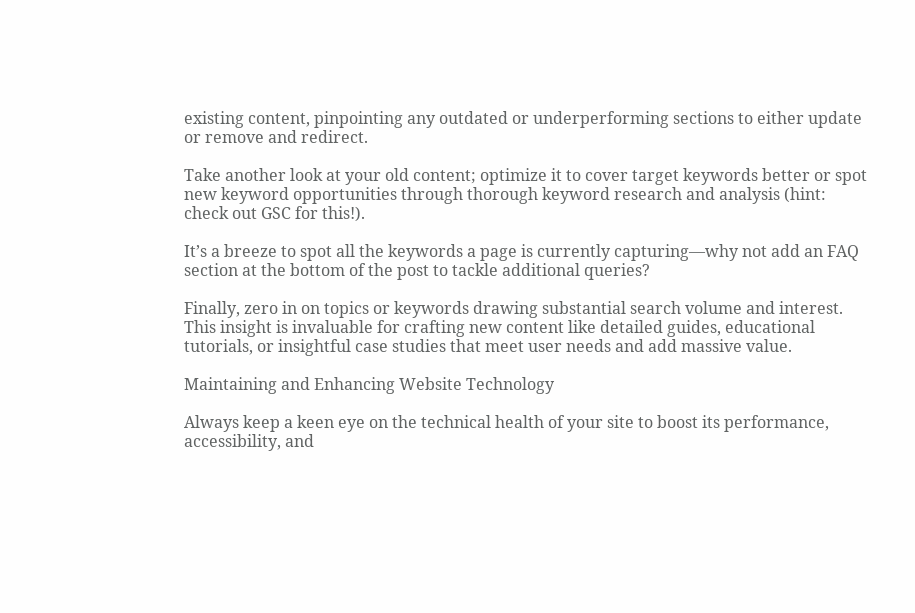existing content, pinpointing any outdated or underperforming sections to either update or remove and redirect.

Take another look at your old content; optimize it to cover target keywords better or spot new keyword opportunities through thorough keyword research and analysis (hint: check out GSC for this!).

It’s a breeze to spot all the keywords a page is currently capturing—why not add an FAQ section at the bottom of the post to tackle additional queries?

Finally, zero in on topics or keywords drawing substantial search volume and interest. This insight is invaluable for crafting new content like detailed guides, educational tutorials, or insightful case studies that meet user needs and add massive value.

Maintaining and Enhancing Website Technology

Always keep a keen eye on the technical health of your site to boost its performance, accessibility, and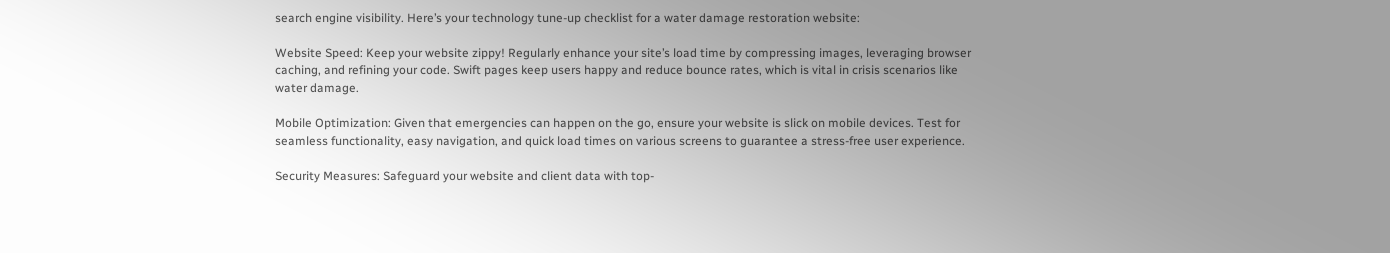search engine visibility. Here’s your technology tune-up checklist for a water damage restoration website:

Website Speed: Keep your website zippy! Regularly enhance your site’s load time by compressing images, leveraging browser caching, and refining your code. Swift pages keep users happy and reduce bounce rates, which is vital in crisis scenarios like water damage.

Mobile Optimization: Given that emergencies can happen on the go, ensure your website is slick on mobile devices. Test for seamless functionality, easy navigation, and quick load times on various screens to guarantee a stress-free user experience.

Security Measures: Safeguard your website and client data with top-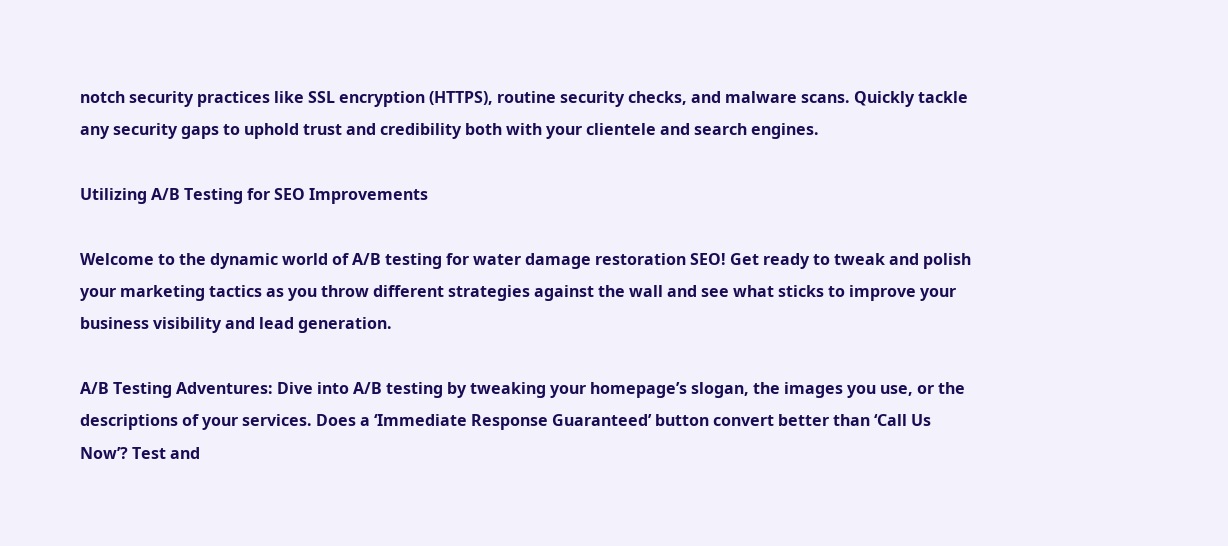notch security practices like SSL encryption (HTTPS), routine security checks, and malware scans. Quickly tackle any security gaps to uphold trust and credibility both with your clientele and search engines.

Utilizing A/B Testing for SEO Improvements

Welcome to the dynamic world of A/B testing for water damage restoration SEO! Get ready to tweak and polish your marketing tactics as you throw different strategies against the wall and see what sticks to improve your business visibility and lead generation.

A/B Testing Adventures: Dive into A/B testing by tweaking your homepage’s slogan, the images you use, or the descriptions of your services. Does a ‘Immediate Response Guaranteed’ button convert better than ‘Call Us Now’? Test and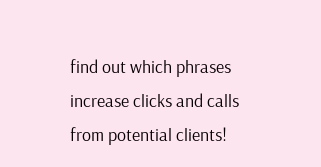find out which phrases increase clicks and calls from potential clients!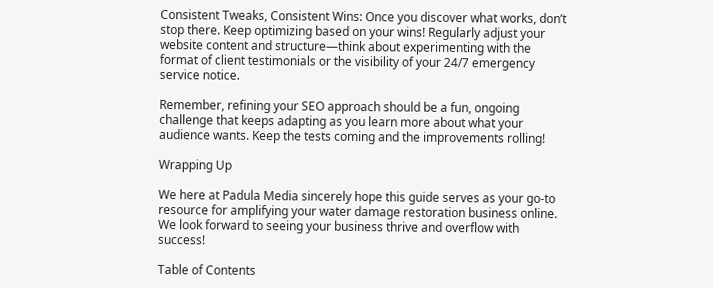Consistent Tweaks, Consistent Wins: Once you discover what works, don’t stop there. Keep optimizing based on your wins! Regularly adjust your website content and structure—think about experimenting with the format of client testimonials or the visibility of your 24/7 emergency service notice.

Remember, refining your SEO approach should be a fun, ongoing challenge that keeps adapting as you learn more about what your audience wants. Keep the tests coming and the improvements rolling!

Wrapping Up

We here at Padula Media sincerely hope this guide serves as your go-to resource for amplifying your water damage restoration business online. We look forward to seeing your business thrive and overflow with success!

Table of Contents